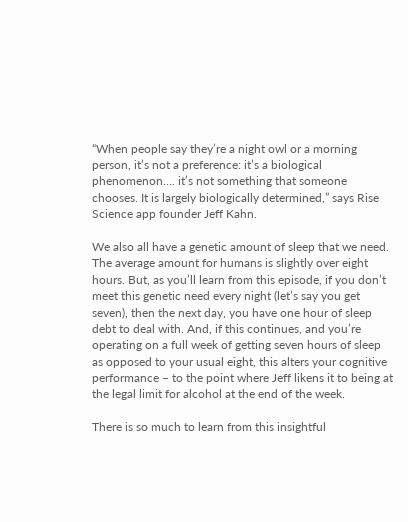“When people say they’re a night owl or a morning person, it’s not a preference: it’s a biological phenomenon…. it’s not something that someone chooses. It is largely biologically determined,” says Rise Science app founder Jeff Kahn.

We also all have a genetic amount of sleep that we need. The average amount for humans is slightly over eight hours. But, as you’ll learn from this episode, if you don’t meet this genetic need every night (let’s say you get seven), then the next day, you have one hour of sleep debt to deal with. And, if this continues, and you’re operating on a full week of getting seven hours of sleep as opposed to your usual eight, this alters your cognitive performance – to the point where Jeff likens it to being at the legal limit for alcohol at the end of the week.

There is so much to learn from this insightful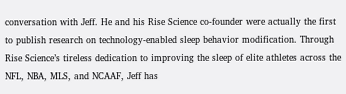conversation with Jeff. He and his Rise Science co-founder were actually the first to publish research on technology-enabled sleep behavior modification. Through Rise Science’s tireless dedication to improving the sleep of elite athletes across the NFL, NBA, MLS, and NCAAF, Jeff has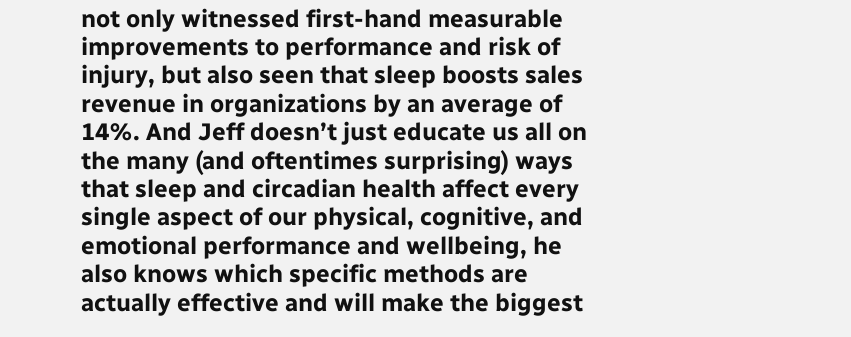not only witnessed first-hand measurable improvements to performance and risk of injury, but also seen that sleep boosts sales revenue in organizations by an average of 14%. And Jeff doesn’t just educate us all on the many (and oftentimes surprising) ways that sleep and circadian health affect every single aspect of our physical, cognitive, and emotional performance and wellbeing, he also knows which specific methods are actually effective and will make the biggest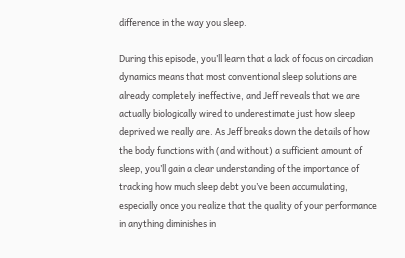difference in the way you sleep.

During this episode, you’ll learn that a lack of focus on circadian dynamics means that most conventional sleep solutions are already completely ineffective, and Jeff reveals that we are actually biologically wired to underestimate just how sleep deprived we really are. As Jeff breaks down the details of how the body functions with (and without) a sufficient amount of sleep, you’ll gain a clear understanding of the importance of tracking how much sleep debt you’ve been accumulating, especially once you realize that the quality of your performance in anything diminishes in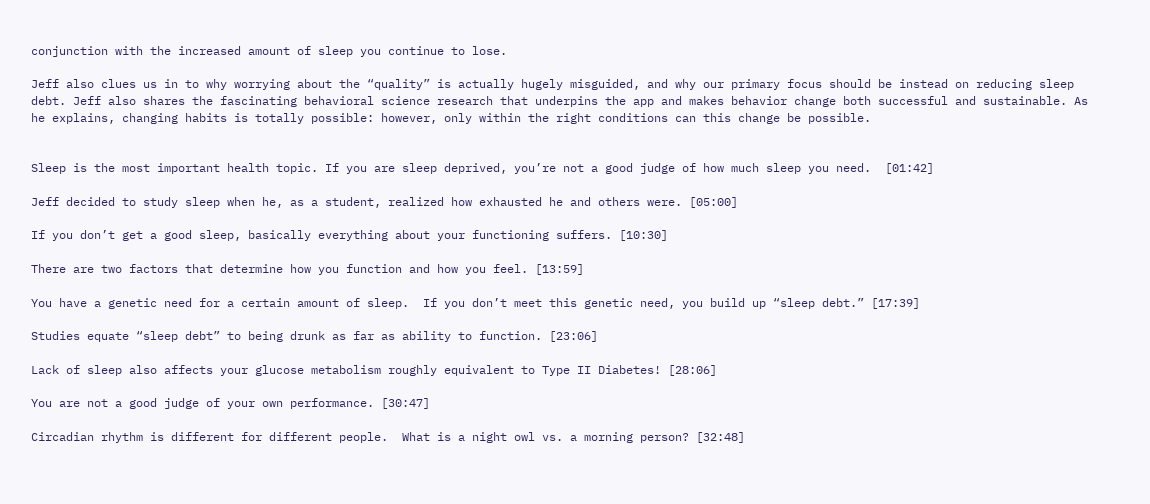conjunction with the increased amount of sleep you continue to lose.

Jeff also clues us in to why worrying about the “quality” is actually hugely misguided, and why our primary focus should be instead on reducing sleep debt. Jeff also shares the fascinating behavioral science research that underpins the app and makes behavior change both successful and sustainable. As he explains, changing habits is totally possible: however, only within the right conditions can this change be possible.


Sleep is the most important health topic. If you are sleep deprived, you’re not a good judge of how much sleep you need.  [01:42]

Jeff decided to study sleep when he, as a student, realized how exhausted he and others were. [05:00]

If you don’t get a good sleep, basically everything about your functioning suffers. [10:30]

There are two factors that determine how you function and how you feel. [13:59]

You have a genetic need for a certain amount of sleep.  If you don’t meet this genetic need, you build up “sleep debt.” [17:39]

Studies equate “sleep debt” to being drunk as far as ability to function. [23:06]

Lack of sleep also affects your glucose metabolism roughly equivalent to Type II Diabetes! [28:06]

You are not a good judge of your own performance. [30:47]

Circadian rhythm is different for different people.  What is a night owl vs. a morning person? [32:48]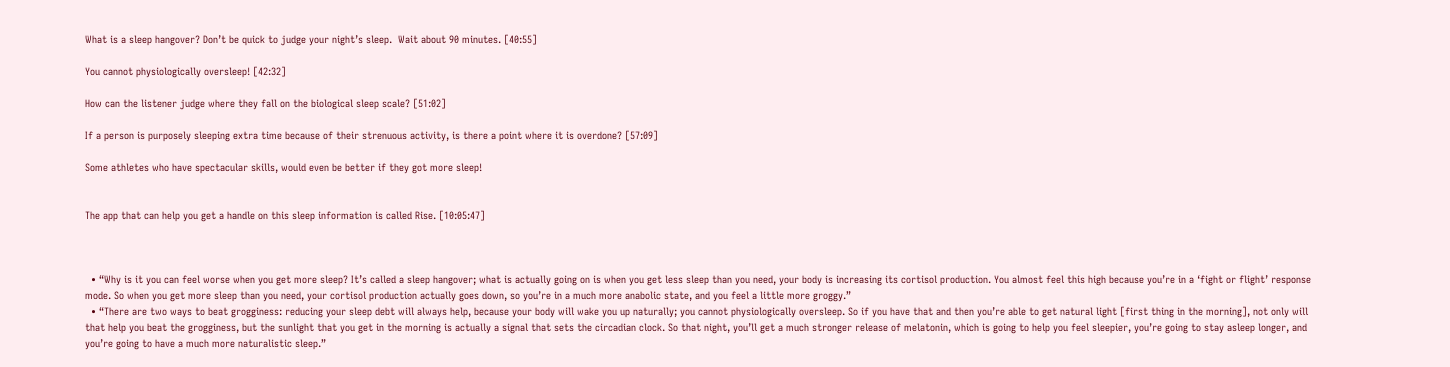What is a sleep hangover? Don’t be quick to judge your night’s sleep.  Wait about 90 minutes. [40:55]

You cannot physiologically oversleep! [42:32]

How can the listener judge where they fall on the biological sleep scale? [51:02]

If a person is purposely sleeping extra time because of their strenuous activity, is there a point where it is overdone? [57:09]

Some athletes who have spectacular skills, would even be better if they got more sleep!


The app that can help you get a handle on this sleep information is called Rise. [10:05:47]



  • “Why is it you can feel worse when you get more sleep? It’s called a sleep hangover; what is actually going on is when you get less sleep than you need, your body is increasing its cortisol production. You almost feel this high because you’re in a ‘fight or flight’ response mode. So when you get more sleep than you need, your cortisol production actually goes down, so you’re in a much more anabolic state, and you feel a little more groggy.”
  • “There are two ways to beat grogginess: reducing your sleep debt will always help, because your body will wake you up naturally; you cannot physiologically oversleep. So if you have that and then you’re able to get natural light [first thing in the morning], not only will that help you beat the grogginess, but the sunlight that you get in the morning is actually a signal that sets the circadian clock. So that night, you’ll get a much stronger release of melatonin, which is going to help you feel sleepier, you’re going to stay asleep longer, and you’re going to have a much more naturalistic sleep.”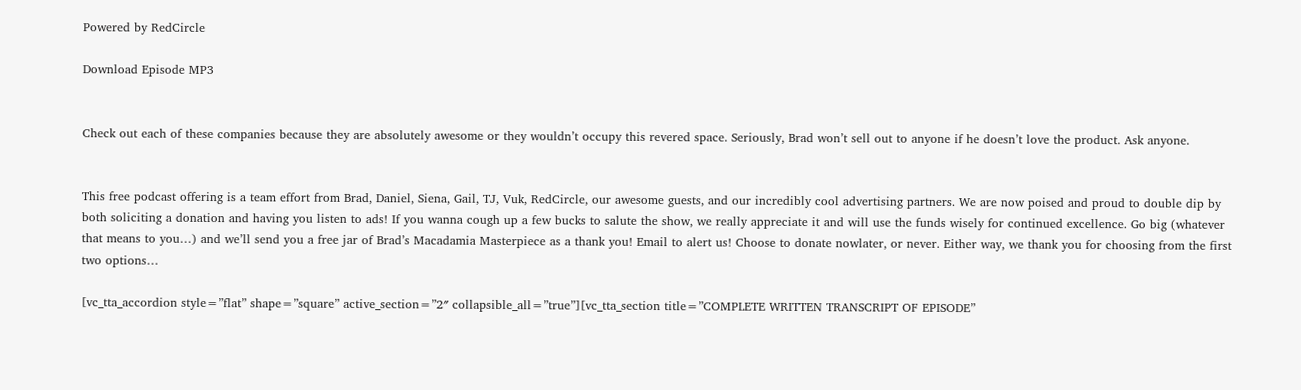Powered by RedCircle

Download Episode MP3


Check out each of these companies because they are absolutely awesome or they wouldn’t occupy this revered space. Seriously, Brad won’t sell out to anyone if he doesn’t love the product. Ask anyone.


This free podcast offering is a team effort from Brad, Daniel, Siena, Gail, TJ, Vuk, RedCircle, our awesome guests, and our incredibly cool advertising partners. We are now poised and proud to double dip by both soliciting a donation and having you listen to ads! If you wanna cough up a few bucks to salute the show, we really appreciate it and will use the funds wisely for continued excellence. Go big (whatever that means to you…) and we’ll send you a free jar of Brad’s Macadamia Masterpiece as a thank you! Email to alert us! Choose to donate nowlater, or never. Either way, we thank you for choosing from the first two options…

[vc_tta_accordion style=”flat” shape=”square” active_section=”2″ collapsible_all=”true”][vc_tta_section title=”COMPLETE WRITTEN TRANSCRIPT OF EPISODE”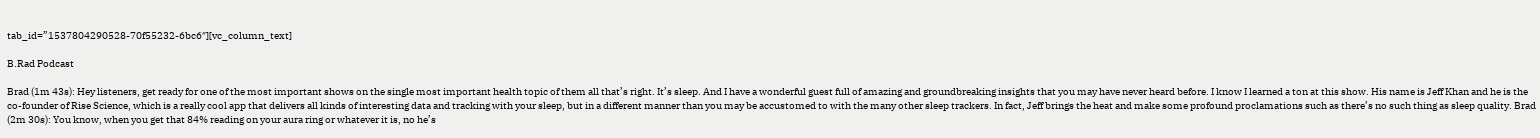tab_id=”1537804290528-70f55232-6bc6″][vc_column_text]

B.Rad Podcast

Brad (1m 43s): Hey listeners, get ready for one of the most important shows on the single most important health topic of them all that’s right. It’s sleep. And I have a wonderful guest full of amazing and groundbreaking insights that you may have never heard before. I know I learned a ton at this show. His name is Jeff Khan and he is the co-founder of Rise Science, which is a really cool app that delivers all kinds of interesting data and tracking with your sleep, but in a different manner than you may be accustomed to with the many other sleep trackers. In fact, Jeff brings the heat and make some profound proclamations such as there’s no such thing as sleep quality. Brad (2m 30s): You know, when you get that 84% reading on your aura ring or whatever it is, no he’s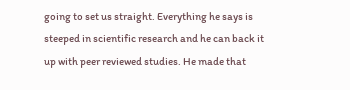going to set us straight. Everything he says is steeped in scientific research and he can back it up with peer reviewed studies. He made that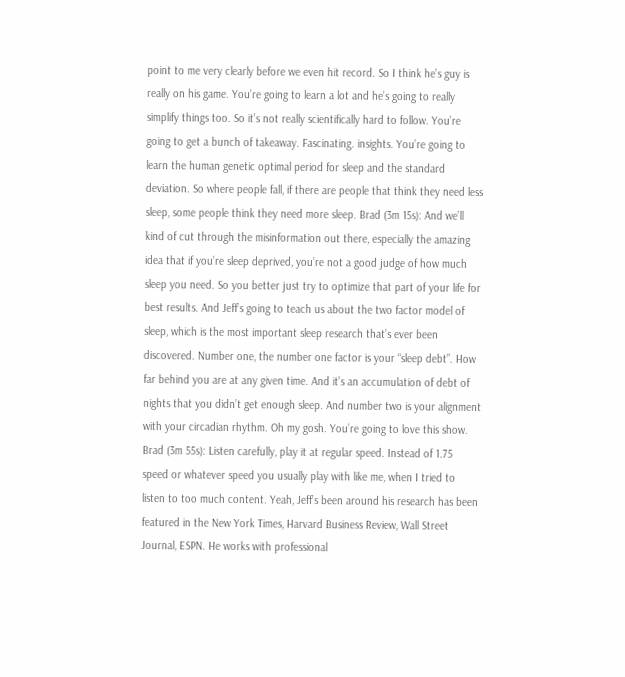point to me very clearly before we even hit record. So I think he’s guy is really on his game. You’re going to learn a lot and he’s going to really simplify things too. So it’s not really scientifically hard to follow. You’re going to get a bunch of takeaway. Fascinating. insights. You’re going to learn the human genetic optimal period for sleep and the standard deviation. So where people fall, if there are people that think they need less sleep, some people think they need more sleep. Brad (3m 15s): And we’ll kind of cut through the misinformation out there, especially the amazing idea that if you’re sleep deprived, you’re not a good judge of how much sleep you need. So you better just try to optimize that part of your life for best results. And Jeff’s going to teach us about the two factor model of sleep, which is the most important sleep research that’s ever been discovered. Number one, the number one factor is your “sleep debt”. How far behind you are at any given time. And it’s an accumulation of debt of nights that you didn’t get enough sleep. And number two is your alignment with your circadian rhythm. Oh my gosh. You’re going to love this show. Brad (3m 55s): Listen carefully, play it at regular speed. Instead of 1.75 speed or whatever speed you usually play with like me, when I tried to listen to too much content. Yeah, Jeff’s been around his research has been featured in the New York Times, Harvard Business Review, Wall Street Journal, ESPN. He works with professional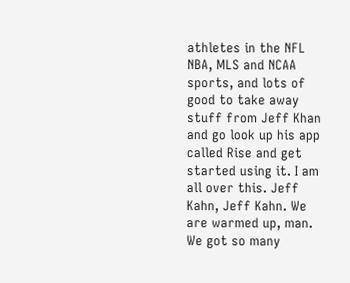athletes in the NFL NBA, MLS and NCAA sports, and lots of good to take away stuff from Jeff Khan and go look up his app called Rise and get started using it. I am all over this. Jeff Kahn, Jeff Kahn. We are warmed up, man. We got so many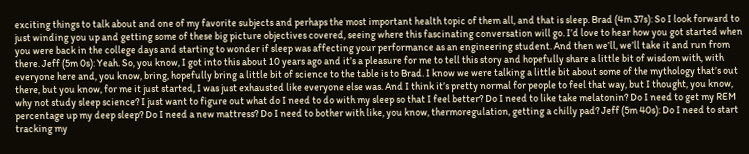exciting things to talk about and one of my favorite subjects and perhaps the most important health topic of them all, and that is sleep. Brad (4m 37s): So I look forward to just winding you up and getting some of these big picture objectives covered, seeing where this fascinating conversation will go. I’d love to hear how you got started when you were back in the college days and starting to wonder if sleep was affecting your performance as an engineering student. And then we’ll, we’ll take it and run from there. Jeff (5m 0s): Yeah. So, you know, I got into this about 10 years ago and it’s a pleasure for me to tell this story and hopefully share a little bit of wisdom with, with everyone here and, you know, bring, hopefully bring a little bit of science to the table is to Brad. I know we were talking a little bit about some of the mythology that’s out there, but you know, for me it just started, I was just exhausted like everyone else was. And I think it’s pretty normal for people to feel that way, but I thought, you know, why not study sleep science? I just want to figure out what do I need to do with my sleep so that I feel better? Do I need to like take melatonin? Do I need to get my REM percentage up my deep sleep? Do I need a new mattress? Do I need to bother with like, you know, thermoregulation, getting a chilly pad? Jeff (5m 40s): Do I need to start tracking my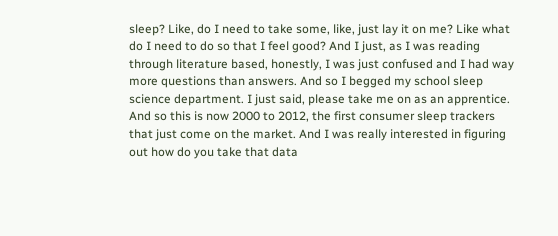sleep? Like, do I need to take some, like, just lay it on me? Like what do I need to do so that I feel good? And I just, as I was reading through literature based, honestly, I was just confused and I had way more questions than answers. And so I begged my school sleep science department. I just said, please take me on as an apprentice. And so this is now 2000 to 2012, the first consumer sleep trackers that just come on the market. And I was really interested in figuring out how do you take that data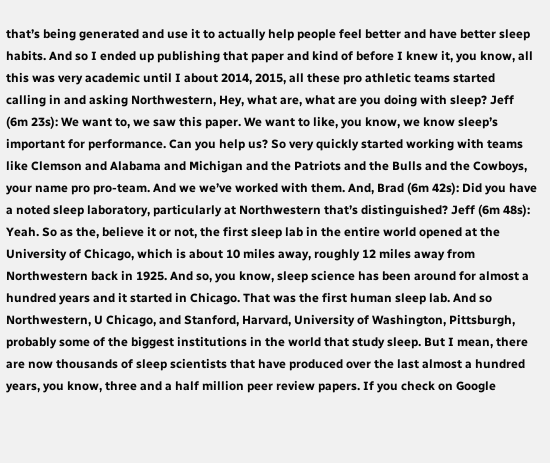that’s being generated and use it to actually help people feel better and have better sleep habits. And so I ended up publishing that paper and kind of before I knew it, you know, all this was very academic until I about 2014, 2015, all these pro athletic teams started calling in and asking Northwestern, Hey, what are, what are you doing with sleep? Jeff (6m 23s): We want to, we saw this paper. We want to like, you know, we know sleep’s important for performance. Can you help us? So very quickly started working with teams like Clemson and Alabama and Michigan and the Patriots and the Bulls and the Cowboys, your name pro pro-team. And we we’ve worked with them. And, Brad (6m 42s): Did you have a noted sleep laboratory, particularly at Northwestern that’s distinguished? Jeff (6m 48s): Yeah. So as the, believe it or not, the first sleep lab in the entire world opened at the University of Chicago, which is about 10 miles away, roughly 12 miles away from Northwestern back in 1925. And so, you know, sleep science has been around for almost a hundred years and it started in Chicago. That was the first human sleep lab. And so Northwestern, U Chicago, and Stanford, Harvard, University of Washington, Pittsburgh, probably some of the biggest institutions in the world that study sleep. But I mean, there are now thousands of sleep scientists that have produced over the last almost a hundred years, you know, three and a half million peer review papers. If you check on Google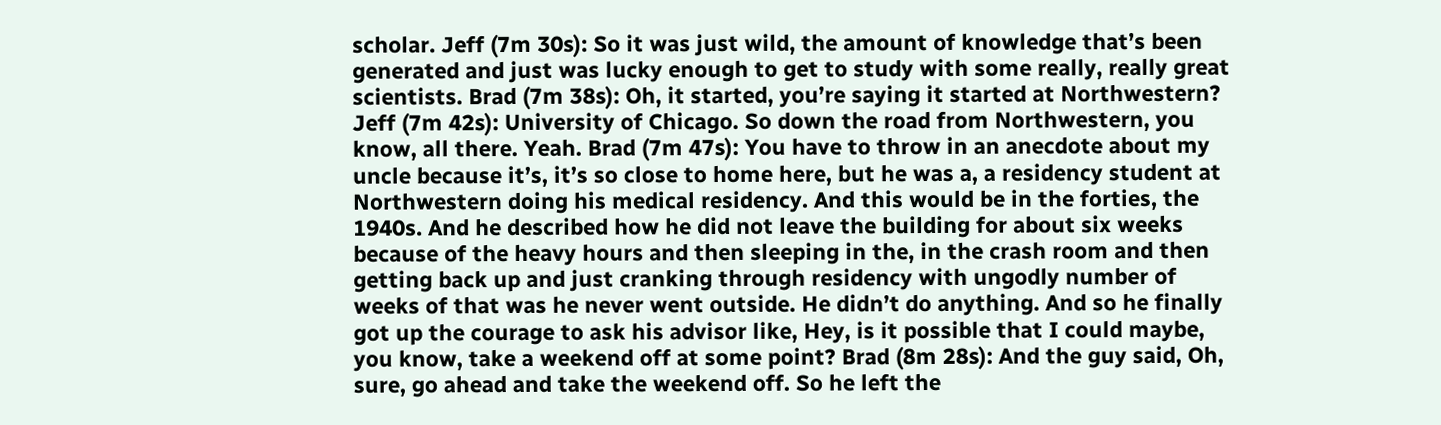scholar. Jeff (7m 30s): So it was just wild, the amount of knowledge that’s been generated and just was lucky enough to get to study with some really, really great scientists. Brad (7m 38s): Oh, it started, you’re saying it started at Northwestern? Jeff (7m 42s): University of Chicago. So down the road from Northwestern, you know, all there. Yeah. Brad (7m 47s): You have to throw in an anecdote about my uncle because it’s, it’s so close to home here, but he was a, a residency student at Northwestern doing his medical residency. And this would be in the forties, the 1940s. And he described how he did not leave the building for about six weeks because of the heavy hours and then sleeping in the, in the crash room and then getting back up and just cranking through residency with ungodly number of weeks of that was he never went outside. He didn’t do anything. And so he finally got up the courage to ask his advisor like, Hey, is it possible that I could maybe, you know, take a weekend off at some point? Brad (8m 28s): And the guy said, Oh, sure, go ahead and take the weekend off. So he left the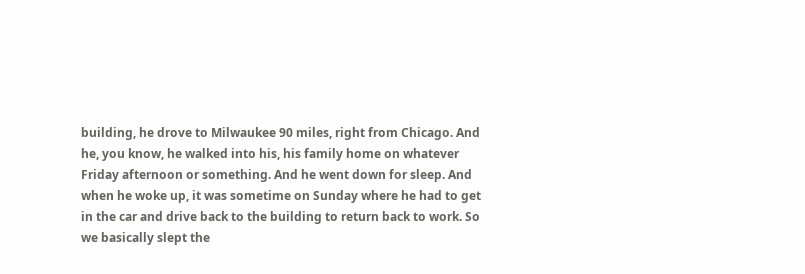building, he drove to Milwaukee 90 miles, right from Chicago. And he, you know, he walked into his, his family home on whatever Friday afternoon or something. And he went down for sleep. And when he woke up, it was sometime on Sunday where he had to get in the car and drive back to the building to return back to work. So we basically slept the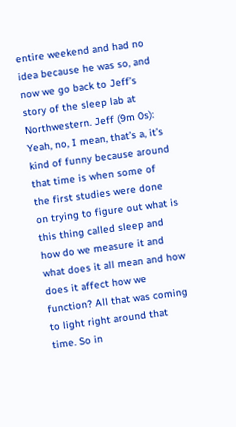entire weekend and had no idea because he was so, and now we go back to Jeff’s story of the sleep lab at Northwestern. Jeff (9m 0s): Yeah, no, I mean, that’s a, it’s kind of funny because around that time is when some of the first studies were done on trying to figure out what is this thing called sleep and how do we measure it and what does it all mean and how does it affect how we function? All that was coming to light right around that time. So in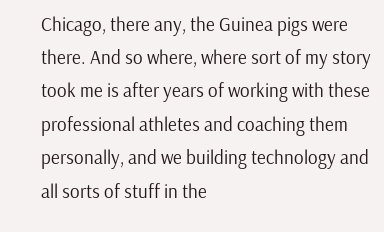Chicago, there any, the Guinea pigs were there. And so where, where sort of my story took me is after years of working with these professional athletes and coaching them personally, and we building technology and all sorts of stuff in the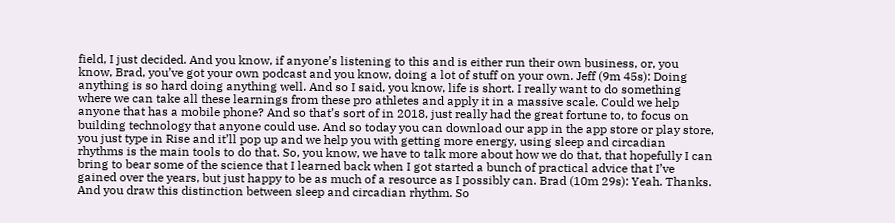field, I just decided. And you know, if anyone’s listening to this and is either run their own business, or, you know, Brad, you’ve got your own podcast and you know, doing a lot of stuff on your own. Jeff (9m 45s): Doing anything is so hard doing anything well. And so I said, you know, life is short. I really want to do something where we can take all these learnings from these pro athletes and apply it in a massive scale. Could we help anyone that has a mobile phone? And so that’s sort of in 2018, just really had the great fortune to, to focus on building technology that anyone could use. And so today you can download our app in the app store or play store, you just type in Rise and it’ll pop up and we help you with getting more energy, using sleep and circadian rhythms is the main tools to do that. So, you know, we have to talk more about how we do that, that hopefully I can bring to bear some of the science that I learned back when I got started a bunch of practical advice that I’ve gained over the years, but just happy to be as much of a resource as I possibly can. Brad (10m 29s): Yeah. Thanks. And you draw this distinction between sleep and circadian rhythm. So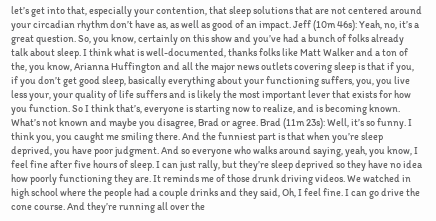let’s get into that, especially your contention, that sleep solutions that are not centered around your circadian rhythm don’t have as, as well as good of an impact. Jeff (10m 46s): Yeah, no, it’s a great question. So, you know, certainly on this show and you’ve had a bunch of folks already talk about sleep. I think what is well-documented, thanks folks like Matt Walker and a ton of the, you know, Arianna Huffington and all the major news outlets covering sleep is that if you, if you don’t get good sleep, basically everything about your functioning suffers, you, you live less your, your quality of life suffers and is likely the most important lever that exists for how you function. So I think that’s, everyone is starting now to realize, and is becoming known. What’s not known and maybe you disagree, Brad or agree. Brad (11m 23s): Well, it’s so funny. I think you, you caught me smiling there. And the funniest part is that when you’re sleep deprived, you have poor judgment. And so everyone who walks around saying, yeah, you know, I feel fine after five hours of sleep. I can just rally, but they’re sleep deprived so they have no idea how poorly functioning they are. It reminds me of those drunk driving videos. We watched in high school where the people had a couple drinks and they said, Oh, I feel fine. I can go drive the cone course. And they’re running all over the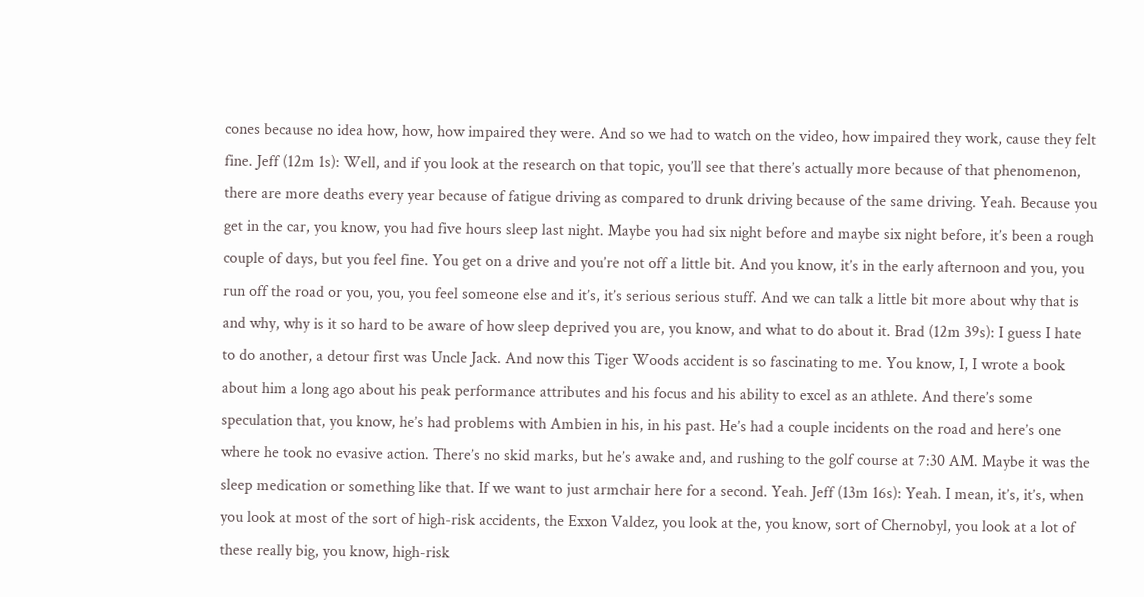cones because no idea how, how, how impaired they were. And so we had to watch on the video, how impaired they work, cause they felt fine. Jeff (12m 1s): Well, and if you look at the research on that topic, you’ll see that there’s actually more because of that phenomenon, there are more deaths every year because of fatigue driving as compared to drunk driving because of the same driving. Yeah. Because you get in the car, you know, you had five hours sleep last night. Maybe you had six night before and maybe six night before, it’s been a rough couple of days, but you feel fine. You get on a drive and you’re not off a little bit. And you know, it’s in the early afternoon and you, you run off the road or you, you, you feel someone else and it’s, it’s serious serious stuff. And we can talk a little bit more about why that is and why, why is it so hard to be aware of how sleep deprived you are, you know, and what to do about it. Brad (12m 39s): I guess I hate to do another, a detour first was Uncle Jack. And now this Tiger Woods accident is so fascinating to me. You know, I, I wrote a book about him a long ago about his peak performance attributes and his focus and his ability to excel as an athlete. And there’s some speculation that, you know, he’s had problems with Ambien in his, in his past. He’s had a couple incidents on the road and here’s one where he took no evasive action. There’s no skid marks, but he’s awake and, and rushing to the golf course at 7:30 AM. Maybe it was the sleep medication or something like that. If we want to just armchair here for a second. Yeah. Jeff (13m 16s): Yeah. I mean, it’s, it’s, when you look at most of the sort of high-risk accidents, the Exxon Valdez, you look at the, you know, sort of Chernobyl, you look at a lot of these really big, you know, high-risk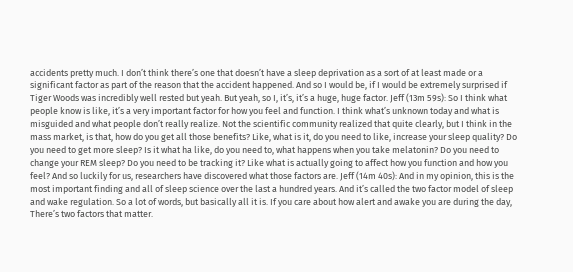accidents pretty much. I don’t think there’s one that doesn’t have a sleep deprivation as a sort of at least made or a significant factor as part of the reason that the accident happened. And so I would be, if I would be extremely surprised if Tiger Woods was incredibly well rested but yeah. But yeah, so I, it’s, it’s a huge, huge factor. Jeff (13m 59s): So I think what people know is like, it’s a very important factor for how you feel and function. I think what’s unknown today and what is misguided and what people don’t really realize. Not the scientific community realized that quite clearly, but I think in the mass market, is that, how do you get all those benefits? Like, what is it, do you need to like, increase your sleep quality? Do you need to get more sleep? Is it what ha like, do you need to, what happens when you take melatonin? Do you need to change your REM sleep? Do you need to be tracking it? Like what is actually going to affect how you function and how you feel? And so luckily for us, researchers have discovered what those factors are. Jeff (14m 40s): And in my opinion, this is the most important finding and all of sleep science over the last a hundred years. And it’s called the two factor model of sleep and wake regulation. So a lot of words, but basically all it is. If you care about how alert and awake you are during the day, There’s two factors that matter.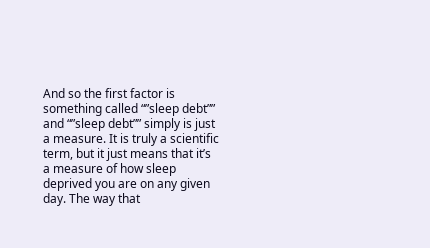And so the first factor is something called “”sleep debt”” and “”sleep debt”” simply is just a measure. It is truly a scientific term, but it just means that it’s a measure of how sleep deprived you are on any given day. The way that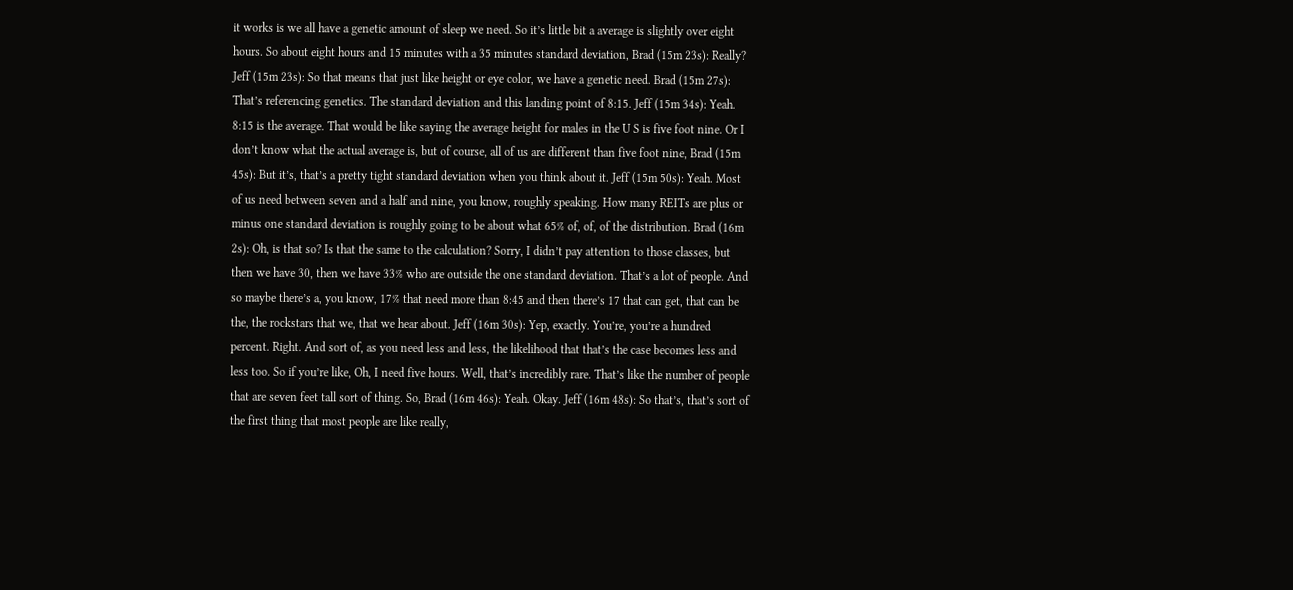it works is we all have a genetic amount of sleep we need. So it’s little bit a average is slightly over eight hours. So about eight hours and 15 minutes with a 35 minutes standard deviation, Brad (15m 23s): Really? Jeff (15m 23s): So that means that just like height or eye color, we have a genetic need. Brad (15m 27s): That’s referencing genetics. The standard deviation and this landing point of 8:15. Jeff (15m 34s): Yeah. 8:15 is the average. That would be like saying the average height for males in the U S is five foot nine. Or I don’t know what the actual average is, but of course, all of us are different than five foot nine, Brad (15m 45s): But it’s, that’s a pretty tight standard deviation when you think about it. Jeff (15m 50s): Yeah. Most of us need between seven and a half and nine, you know, roughly speaking. How many REITs are plus or minus one standard deviation is roughly going to be about what 65% of, of, of the distribution. Brad (16m 2s): Oh, is that so? Is that the same to the calculation? Sorry, I didn’t pay attention to those classes, but then we have 30, then we have 33% who are outside the one standard deviation. That’s a lot of people. And so maybe there’s a, you know, 17% that need more than 8:45 and then there’s 17 that can get, that can be the, the rockstars that we, that we hear about. Jeff (16m 30s): Yep, exactly. You’re, you’re a hundred percent. Right. And sort of, as you need less and less, the likelihood that that’s the case becomes less and less too. So if you’re like, Oh, I need five hours. Well, that’s incredibly rare. That’s like the number of people that are seven feet tall sort of thing. So, Brad (16m 46s): Yeah. Okay. Jeff (16m 48s): So that’s, that’s sort of the first thing that most people are like really,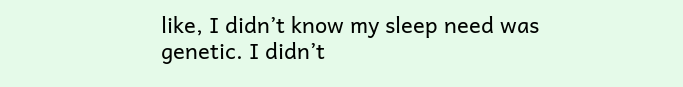like, I didn’t know my sleep need was genetic. I didn’t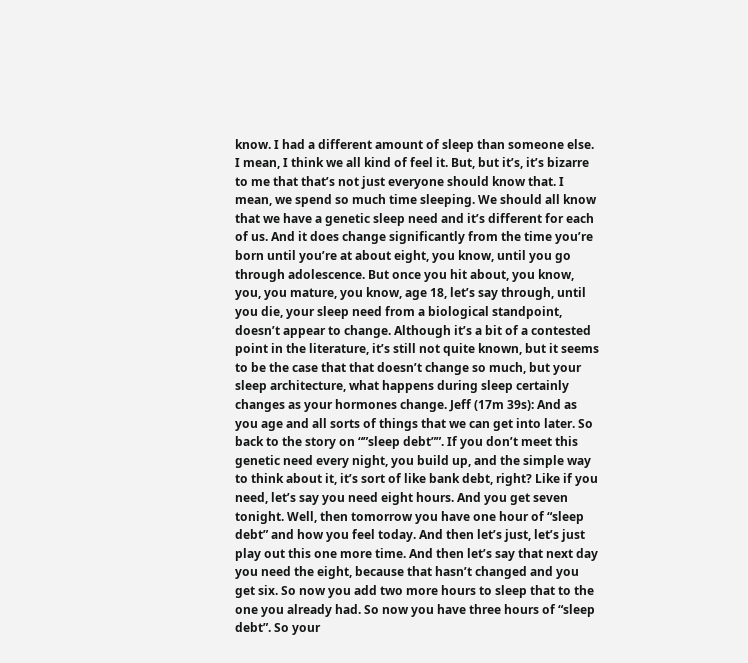know. I had a different amount of sleep than someone else. I mean, I think we all kind of feel it. But, but it’s, it’s bizarre to me that that’s not just everyone should know that. I mean, we spend so much time sleeping. We should all know that we have a genetic sleep need and it’s different for each of us. And it does change significantly from the time you’re born until you’re at about eight, you know, until you go through adolescence. But once you hit about, you know, you, you mature, you know, age 18, let’s say through, until you die, your sleep need from a biological standpoint, doesn’t appear to change. Although it’s a bit of a contested point in the literature, it’s still not quite known, but it seems to be the case that that doesn’t change so much, but your sleep architecture, what happens during sleep certainly changes as your hormones change. Jeff (17m 39s): And as you age and all sorts of things that we can get into later. So back to the story on “”sleep debt””. If you don’t meet this genetic need every night, you build up, and the simple way to think about it, it’s sort of like bank debt, right? Like if you need, let’s say you need eight hours. And you get seven tonight. Well, then tomorrow you have one hour of “sleep debt” and how you feel today. And then let’s just, let’s just play out this one more time. And then let’s say that next day you need the eight, because that hasn’t changed and you get six. So now you add two more hours to sleep that to the one you already had. So now you have three hours of “sleep debt”. So your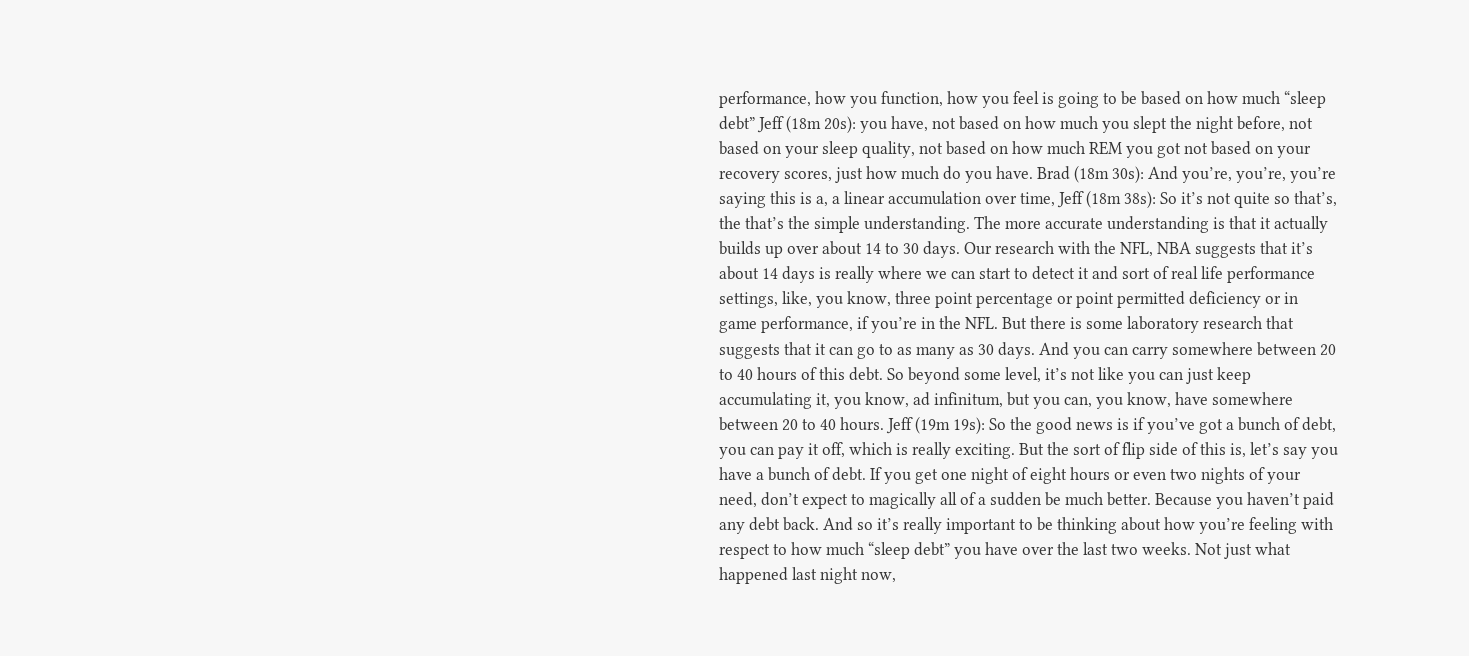performance, how you function, how you feel is going to be based on how much “sleep debt” Jeff (18m 20s): you have, not based on how much you slept the night before, not based on your sleep quality, not based on how much REM you got not based on your recovery scores, just how much do you have. Brad (18m 30s): And you’re, you’re, you’re saying this is a, a linear accumulation over time, Jeff (18m 38s): So it’s not quite so that’s, the that’s the simple understanding. The more accurate understanding is that it actually builds up over about 14 to 30 days. Our research with the NFL, NBA suggests that it’s about 14 days is really where we can start to detect it and sort of real life performance settings, like, you know, three point percentage or point permitted deficiency or in game performance, if you’re in the NFL. But there is some laboratory research that suggests that it can go to as many as 30 days. And you can carry somewhere between 20 to 40 hours of this debt. So beyond some level, it’s not like you can just keep accumulating it, you know, ad infinitum, but you can, you know, have somewhere between 20 to 40 hours. Jeff (19m 19s): So the good news is if you’ve got a bunch of debt, you can pay it off, which is really exciting. But the sort of flip side of this is, let’s say you have a bunch of debt. If you get one night of eight hours or even two nights of your need, don’t expect to magically all of a sudden be much better. Because you haven’t paid any debt back. And so it’s really important to be thinking about how you’re feeling with respect to how much “sleep debt” you have over the last two weeks. Not just what happened last night now,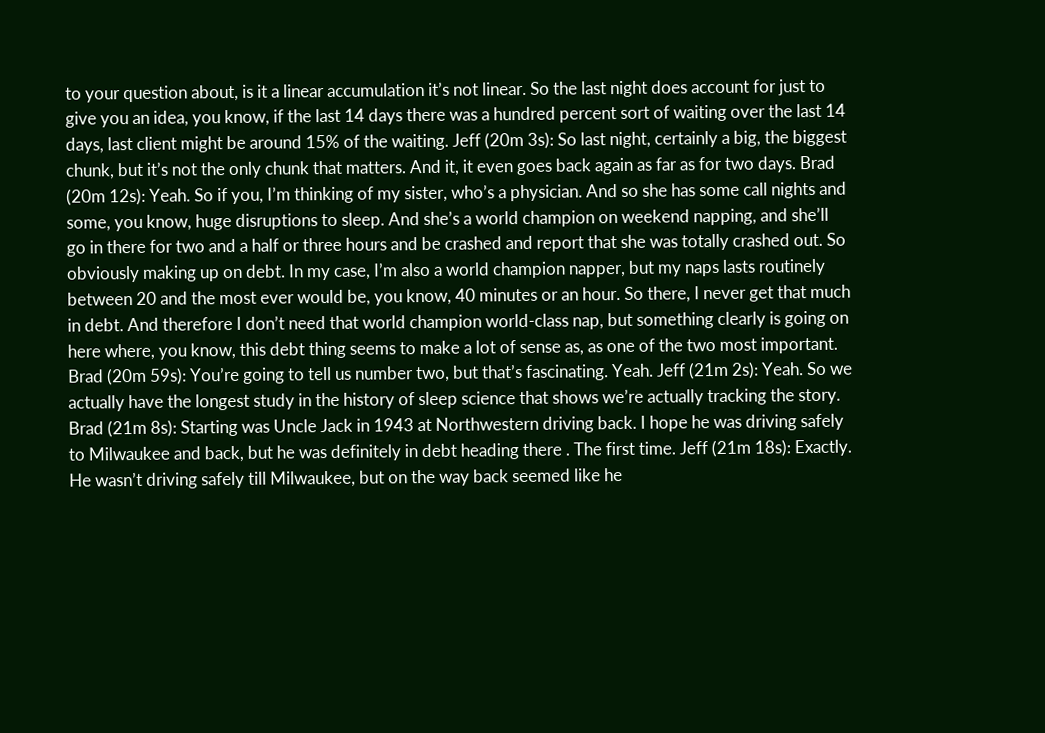to your question about, is it a linear accumulation it’s not linear. So the last night does account for just to give you an idea, you know, if the last 14 days there was a hundred percent sort of waiting over the last 14 days, last client might be around 15% of the waiting. Jeff (20m 3s): So last night, certainly a big, the biggest chunk, but it’s not the only chunk that matters. And it, it even goes back again as far as for two days. Brad (20m 12s): Yeah. So if you, I’m thinking of my sister, who’s a physician. And so she has some call nights and some, you know, huge disruptions to sleep. And she’s a world champion on weekend napping, and she’ll go in there for two and a half or three hours and be crashed and report that she was totally crashed out. So obviously making up on debt. In my case, I’m also a world champion napper, but my naps lasts routinely between 20 and the most ever would be, you know, 40 minutes or an hour. So there, I never get that much in debt. And therefore I don’t need that world champion world-class nap, but something clearly is going on here where, you know, this debt thing seems to make a lot of sense as, as one of the two most important. Brad (20m 59s): You’re going to tell us number two, but that’s fascinating. Yeah. Jeff (21m 2s): Yeah. So we actually have the longest study in the history of sleep science that shows we’re actually tracking the story. Brad (21m 8s): Starting was Uncle Jack in 1943 at Northwestern driving back. I hope he was driving safely to Milwaukee and back, but he was definitely in debt heading there . The first time. Jeff (21m 18s): Exactly. He wasn’t driving safely till Milwaukee, but on the way back seemed like he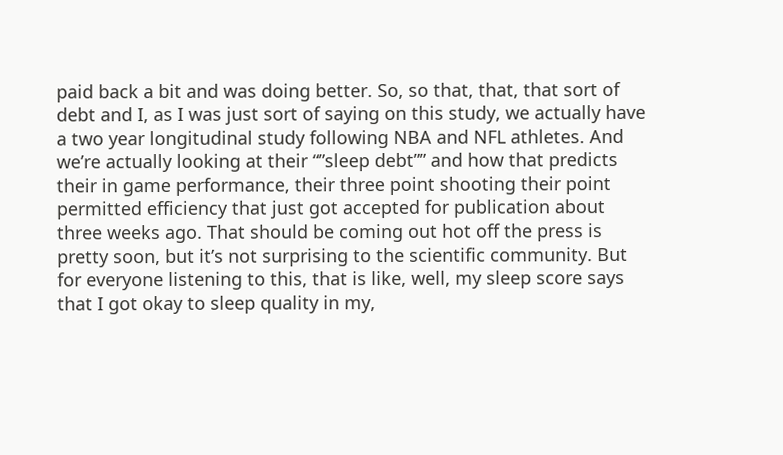paid back a bit and was doing better. So, so that, that, that sort of debt and I, as I was just sort of saying on this study, we actually have a two year longitudinal study following NBA and NFL athletes. And we’re actually looking at their “”sleep debt”” and how that predicts their in game performance, their three point shooting their point permitted efficiency that just got accepted for publication about three weeks ago. That should be coming out hot off the press is pretty soon, but it’s not surprising to the scientific community. But for everyone listening to this, that is like, well, my sleep score says that I got okay to sleep quality in my,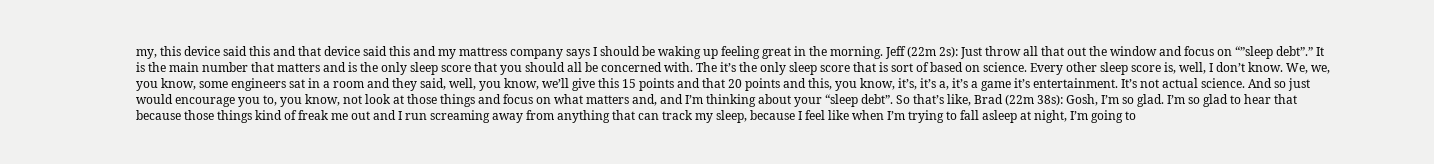my, this device said this and that device said this and my mattress company says I should be waking up feeling great in the morning. Jeff (22m 2s): Just throw all that out the window and focus on “”sleep debt”.” It is the main number that matters and is the only sleep score that you should all be concerned with. The it’s the only sleep score that is sort of based on science. Every other sleep score is, well, I don’t know. We, we, you know, some engineers sat in a room and they said, well, you know, we’ll give this 15 points and that 20 points and this, you know, it’s, it’s a, it’s a game it’s entertainment. It’s not actual science. And so just would encourage you to, you know, not look at those things and focus on what matters and, and I’m thinking about your “sleep debt”. So that’s like, Brad (22m 38s): Gosh, I’m so glad. I’m so glad to hear that because those things kind of freak me out and I run screaming away from anything that can track my sleep, because I feel like when I’m trying to fall asleep at night, I’m going to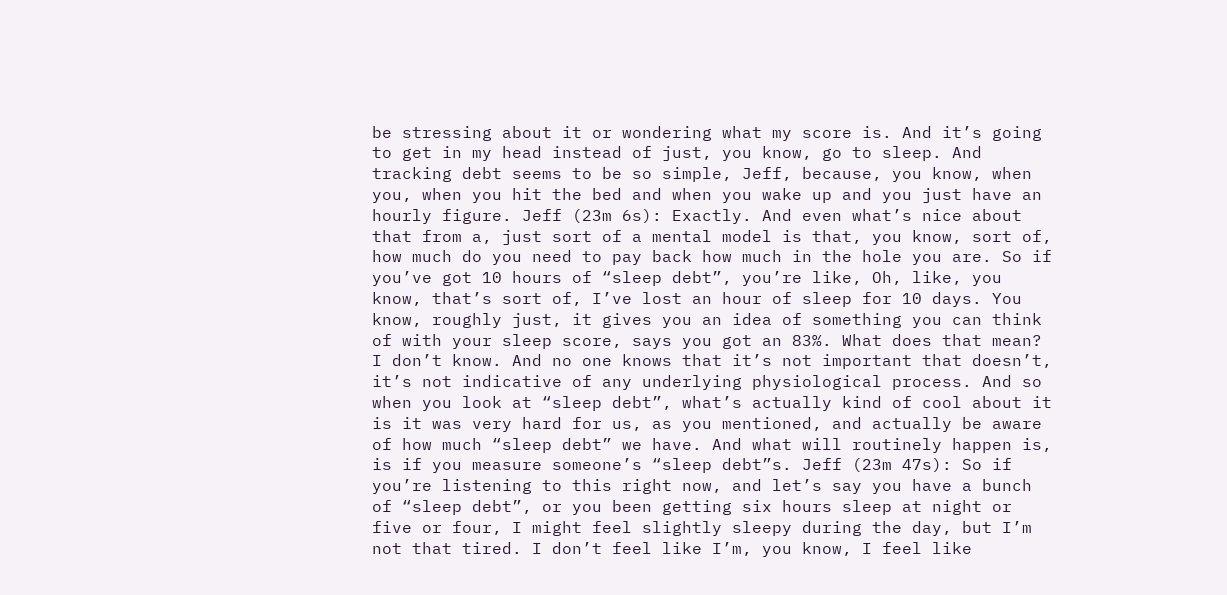be stressing about it or wondering what my score is. And it’s going to get in my head instead of just, you know, go to sleep. And tracking debt seems to be so simple, Jeff, because, you know, when you, when you hit the bed and when you wake up and you just have an hourly figure. Jeff (23m 6s): Exactly. And even what’s nice about that from a, just sort of a mental model is that, you know, sort of, how much do you need to pay back how much in the hole you are. So if you’ve got 10 hours of “sleep debt”, you’re like, Oh, like, you know, that’s sort of, I’ve lost an hour of sleep for 10 days. You know, roughly just, it gives you an idea of something you can think of with your sleep score, says you got an 83%. What does that mean? I don’t know. And no one knows that it’s not important that doesn’t, it’s not indicative of any underlying physiological process. And so when you look at “sleep debt”, what’s actually kind of cool about it is it was very hard for us, as you mentioned, and actually be aware of how much “sleep debt” we have. And what will routinely happen is, is if you measure someone’s “sleep debt”s. Jeff (23m 47s): So if you’re listening to this right now, and let’s say you have a bunch of “sleep debt”, or you been getting six hours sleep at night or five or four, I might feel slightly sleepy during the day, but I’m not that tired. I don’t feel like I’m, you know, I feel like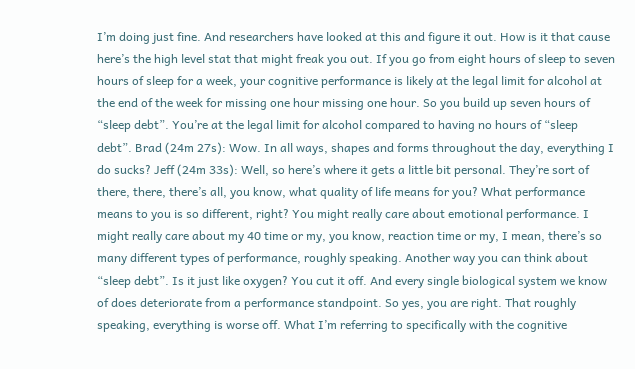I’m doing just fine. And researchers have looked at this and figure it out. How is it that cause here’s the high level stat that might freak you out. If you go from eight hours of sleep to seven hours of sleep for a week, your cognitive performance is likely at the legal limit for alcohol at the end of the week for missing one hour missing one hour. So you build up seven hours of “sleep debt”. You’re at the legal limit for alcohol compared to having no hours of “sleep debt”. Brad (24m 27s): Wow. In all ways, shapes and forms throughout the day, everything I do sucks? Jeff (24m 33s): Well, so here’s where it gets a little bit personal. They’re sort of there, there, there’s all, you know, what quality of life means for you? What performance means to you is so different, right? You might really care about emotional performance. I might really care about my 40 time or my, you know, reaction time or my, I mean, there’s so many different types of performance, roughly speaking. Another way you can think about “sleep debt”. Is it just like oxygen? You cut it off. And every single biological system we know of does deteriorate from a performance standpoint. So yes, you are right. That roughly speaking, everything is worse off. What I’m referring to specifically with the cognitive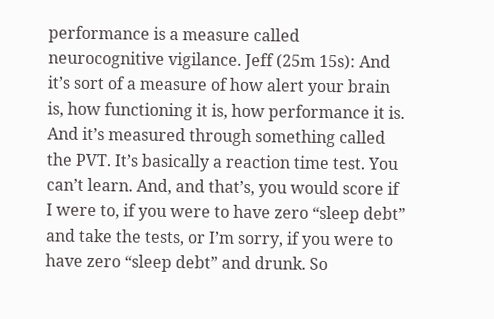performance is a measure called neurocognitive vigilance. Jeff (25m 15s): And it’s sort of a measure of how alert your brain is, how functioning it is, how performance it is. And it’s measured through something called the PVT. It’s basically a reaction time test. You can’t learn. And, and that’s, you would score if I were to, if you were to have zero “sleep debt” and take the tests, or I’m sorry, if you were to have zero “sleep debt” and drunk. So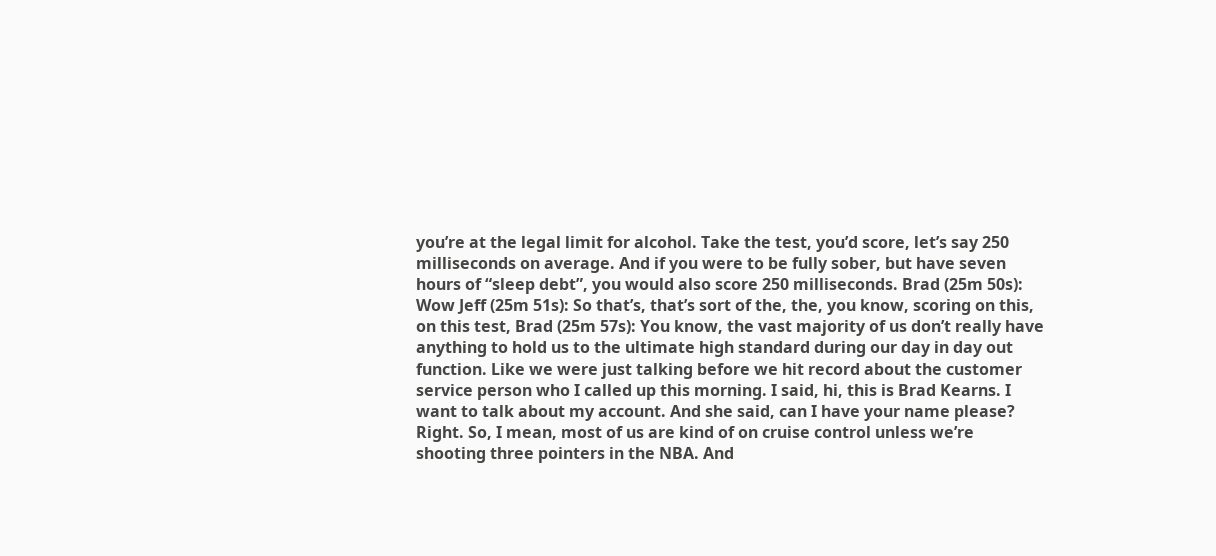you’re at the legal limit for alcohol. Take the test, you’d score, let’s say 250 milliseconds on average. And if you were to be fully sober, but have seven hours of “sleep debt”, you would also score 250 milliseconds. Brad (25m 50s): Wow Jeff (25m 51s): So that’s, that’s sort of the, the, you know, scoring on this, on this test, Brad (25m 57s): You know, the vast majority of us don’t really have anything to hold us to the ultimate high standard during our day in day out function. Like we were just talking before we hit record about the customer service person who I called up this morning. I said, hi, this is Brad Kearns. I want to talk about my account. And she said, can I have your name please? Right. So, I mean, most of us are kind of on cruise control unless we’re shooting three pointers in the NBA. And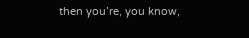then you’re, you know,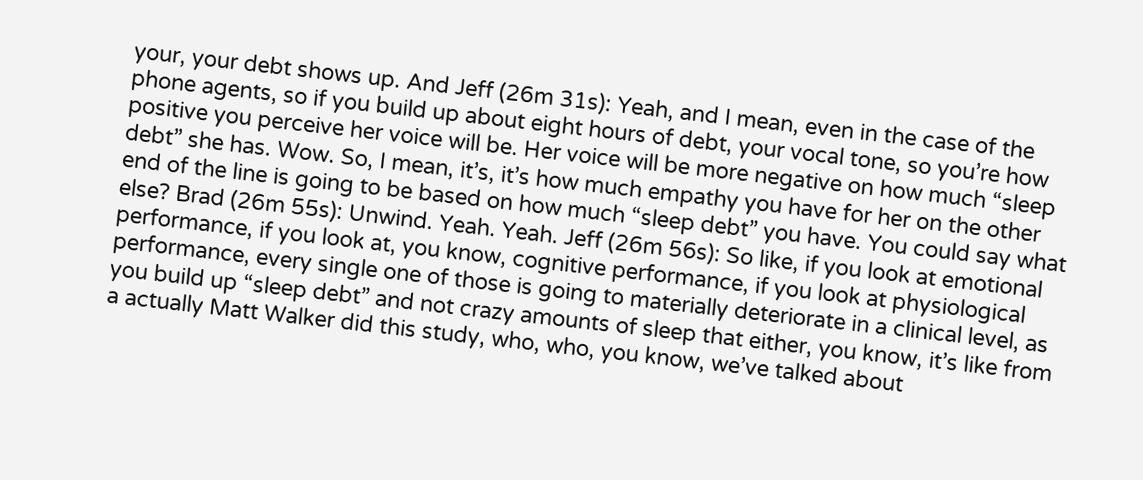your, your debt shows up. And Jeff (26m 31s): Yeah, and I mean, even in the case of the phone agents, so if you build up about eight hours of debt, your vocal tone, so you’re how positive you perceive her voice will be. Her voice will be more negative on how much “sleep debt” she has. Wow. So, I mean, it’s, it’s how much empathy you have for her on the other end of the line is going to be based on how much “sleep debt” you have. You could say what else? Brad (26m 55s): Unwind. Yeah. Yeah. Jeff (26m 56s): So like, if you look at emotional performance, if you look at, you know, cognitive performance, if you look at physiological performance, every single one of those is going to materially deteriorate in a clinical level, as you build up “sleep debt” and not crazy amounts of sleep that either, you know, it’s like from a actually Matt Walker did this study, who, who, you know, we’ve talked about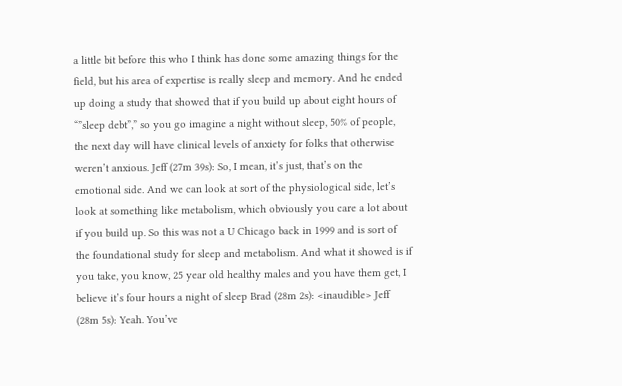a little bit before this who I think has done some amazing things for the field, but his area of expertise is really sleep and memory. And he ended up doing a study that showed that if you build up about eight hours of “”sleep debt”,” so you go imagine a night without sleep, 50% of people, the next day will have clinical levels of anxiety for folks that otherwise weren’t anxious. Jeff (27m 39s): So, I mean, it’s just, that’s on the emotional side. And we can look at sort of the physiological side, let’s look at something like metabolism, which obviously you care a lot about if you build up. So this was not a U Chicago back in 1999 and is sort of the foundational study for sleep and metabolism. And what it showed is if you take, you know, 25 year old healthy males and you have them get, I believe it’s four hours a night of sleep Brad (28m 2s): <inaudible> Jeff (28m 5s): Yeah. You’ve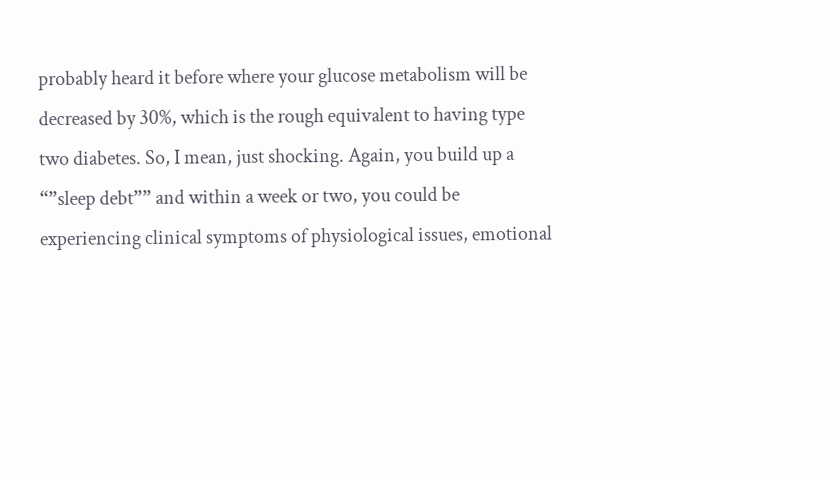probably heard it before where your glucose metabolism will be decreased by 30%, which is the rough equivalent to having type two diabetes. So, I mean, just shocking. Again, you build up a “”sleep debt”” and within a week or two, you could be experiencing clinical symptoms of physiological issues, emotional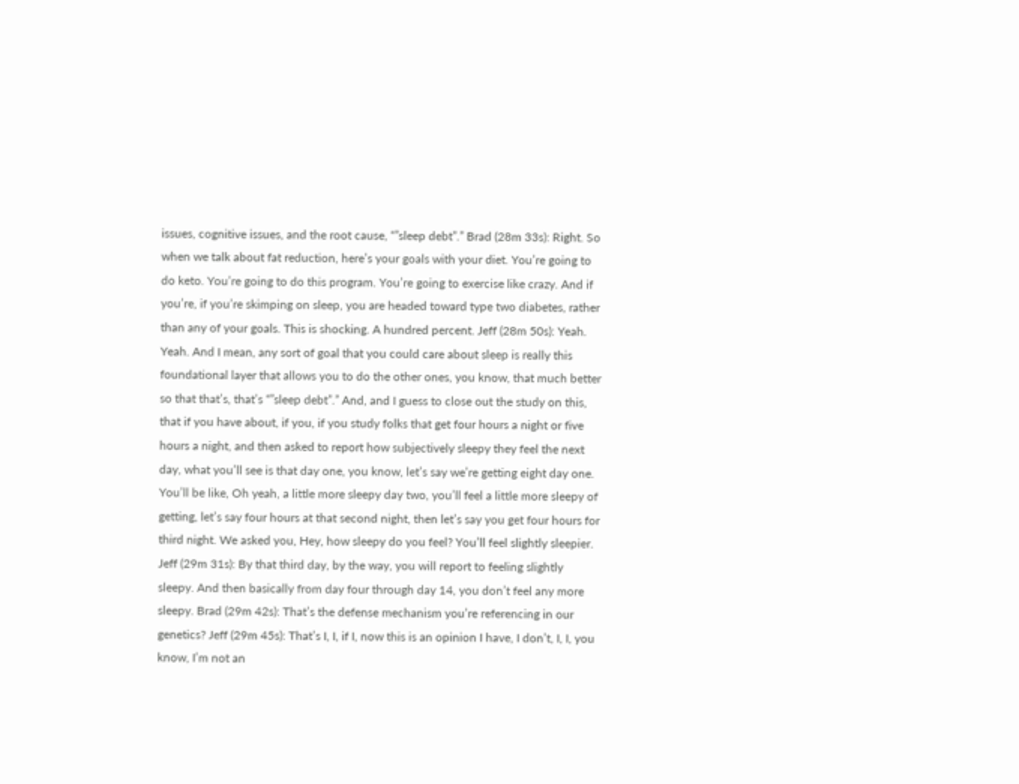issues, cognitive issues, and the root cause, “”sleep debt”.” Brad (28m 33s): Right. So when we talk about fat reduction, here’s your goals with your diet. You’re going to do keto. You’re going to do this program. You’re going to exercise like crazy. And if you’re, if you’re skimping on sleep, you are headed toward type two diabetes, rather than any of your goals. This is shocking. A hundred percent. Jeff (28m 50s): Yeah. Yeah. And I mean, any sort of goal that you could care about sleep is really this foundational layer that allows you to do the other ones, you know, that much better so that that’s, that’s “”sleep debt”.” And, and I guess to close out the study on this, that if you have about, if you, if you study folks that get four hours a night or five hours a night, and then asked to report how subjectively sleepy they feel the next day, what you’ll see is that day one, you know, let’s say we’re getting eight day one. You’ll be like, Oh yeah, a little more sleepy day two, you’ll feel a little more sleepy of getting, let’s say four hours at that second night, then let’s say you get four hours for third night. We asked you, Hey, how sleepy do you feel? You’ll feel slightly sleepier. Jeff (29m 31s): By that third day, by the way, you will report to feeling slightly sleepy. And then basically from day four through day 14, you don’t feel any more sleepy. Brad (29m 42s): That’s the defense mechanism you’re referencing in our genetics? Jeff (29m 45s): That’s I, I, if I, now this is an opinion I have, I don’t, I, I, you know, I’m not an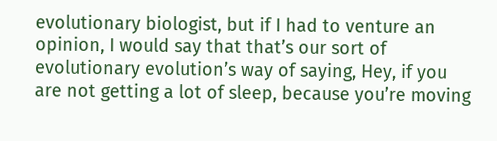evolutionary biologist, but if I had to venture an opinion, I would say that that’s our sort of evolutionary evolution’s way of saying, Hey, if you are not getting a lot of sleep, because you’re moving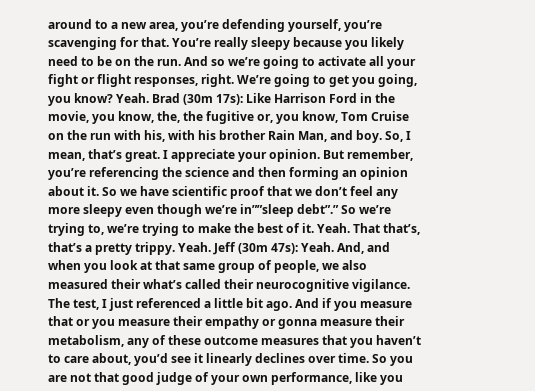around to a new area, you’re defending yourself, you’re scavenging for that. You’re really sleepy because you likely need to be on the run. And so we’re going to activate all your fight or flight responses, right. We’re going to get you going, you know? Yeah. Brad (30m 17s): Like Harrison Ford in the movie, you know, the, the fugitive or, you know, Tom Cruise on the run with his, with his brother Rain Man, and boy. So, I mean, that’s great. I appreciate your opinion. But remember, you’re referencing the science and then forming an opinion about it. So we have scientific proof that we don’t feel any more sleepy even though we’re in””sleep debt”.” So we’re trying to, we’re trying to make the best of it. Yeah. That that’s, that’s a pretty trippy. Yeah. Jeff (30m 47s): Yeah. And, and when you look at that same group of people, we also measured their what’s called their neurocognitive vigilance. The test, I just referenced a little bit ago. And if you measure that or you measure their empathy or gonna measure their metabolism, any of these outcome measures that you haven’t to care about, you’d see it linearly declines over time. So you are not that good judge of your own performance, like you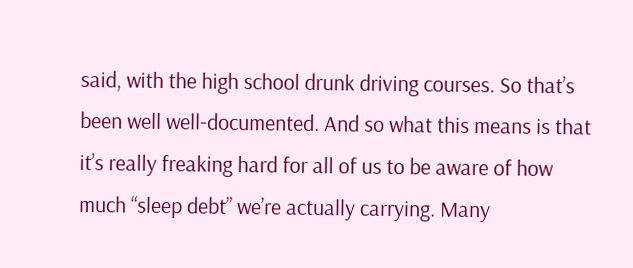said, with the high school drunk driving courses. So that’s been well well-documented. And so what this means is that it’s really freaking hard for all of us to be aware of how much “sleep debt” we’re actually carrying. Many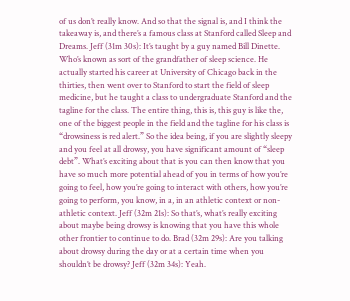of us don’t really know. And so that the signal is, and I think the takeaway is, and there’s a famous class at Stanford called Sleep and Dreams. Jeff (31m 30s): It’s taught by a guy named Bill Dinette. Who’s known as sort of the grandfather of sleep science. He actually started his career at University of Chicago back in the thirties, then went over to Stanford to start the field of sleep medicine, but he taught a class to undergraduate Stanford and the tagline for the class. The entire thing, this is, this guy is like the, one of the biggest people in the field and the tagline for his class is “drowsiness is red alert.” So the idea being, if you are slightly sleepy and you feel at all drowsy, you have significant amount of “sleep debt”. What’s exciting about that is you can then know that you have so much more potential ahead of you in terms of how you’re going to feel, how you’re going to interact with others, how you’re going to perform, you know, in a, in an athletic context or non-athletic context. Jeff (32m 21s): So that’s, what’s really exciting about maybe being drowsy is knowing that you have this whole other frontier to continue to do. Brad (32m 29s): Are you talking about drowsy during the day or at a certain time when you shouldn’t be drowsy? Jeff (32m 34s): Yeah.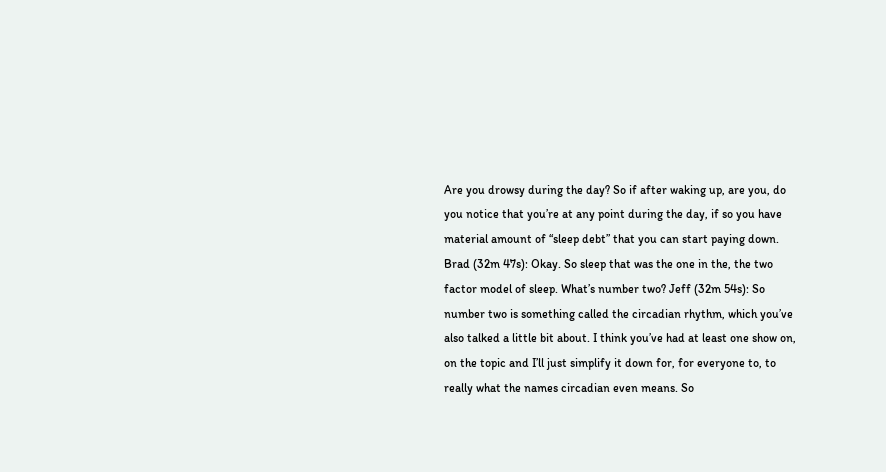Are you drowsy during the day? So if after waking up, are you, do you notice that you’re at any point during the day, if so you have material amount of “sleep debt” that you can start paying down. Brad (32m 47s): Okay. So sleep that was the one in the, the two factor model of sleep. What’s number two? Jeff (32m 54s): So number two is something called the circadian rhythm, which you’ve also talked a little bit about. I think you’ve had at least one show on, on the topic and I’ll just simplify it down for, for everyone to, to really what the names circadian even means. So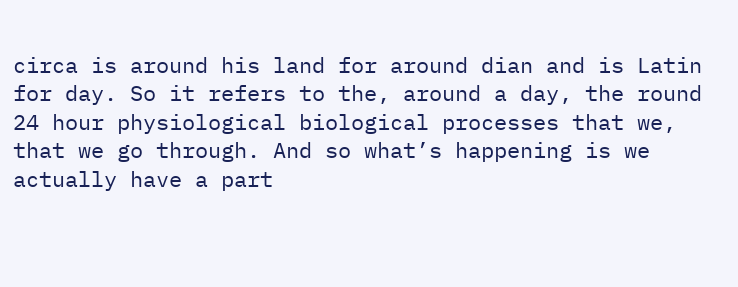circa is around his land for around dian and is Latin for day. So it refers to the, around a day, the round 24 hour physiological biological processes that we, that we go through. And so what’s happening is we actually have a part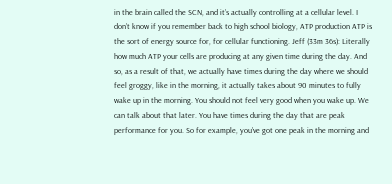in the brain called the SCN, and it’s actually controlling at a cellular level. I don’t know if you remember back to high school biology, ATP production ATP is the sort of energy source for, for cellular functioning. Jeff (33m 36s): Literally how much ATP your cells are producing at any given time during the day. And so, as a result of that, we actually have times during the day where we should feel groggy, like in the morning, it actually takes about 90 minutes to fully wake up in the morning. You should not feel very good when you wake up. We can talk about that later. You have times during the day that are peak performance for you. So for example, you’ve got one peak in the morning and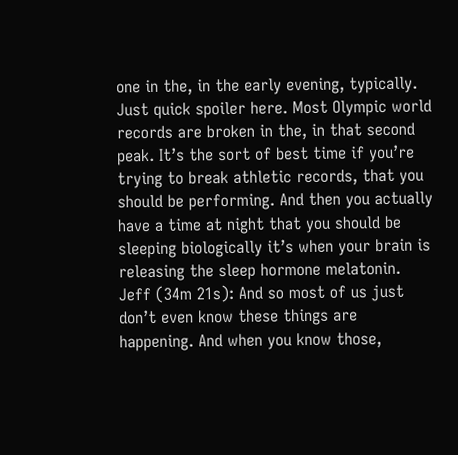one in the, in the early evening, typically. Just quick spoiler here. Most Olympic world records are broken in the, in that second peak. It’s the sort of best time if you’re trying to break athletic records, that you should be performing. And then you actually have a time at night that you should be sleeping biologically it’s when your brain is releasing the sleep hormone melatonin. Jeff (34m 21s): And so most of us just don’t even know these things are happening. And when you know those,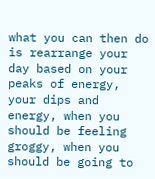what you can then do is rearrange your day based on your peaks of energy, your dips and energy, when you should be feeling groggy, when you should be going to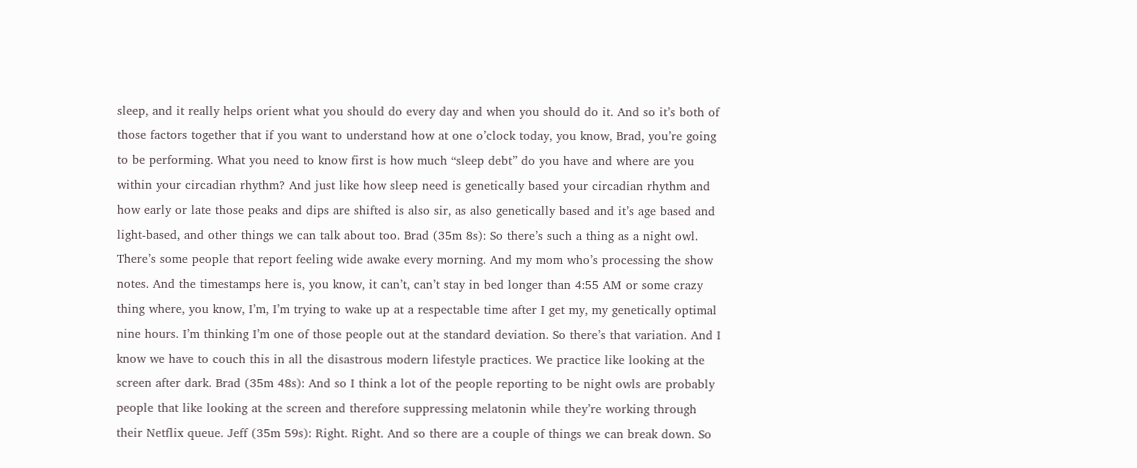sleep, and it really helps orient what you should do every day and when you should do it. And so it’s both of those factors together that if you want to understand how at one o’clock today, you know, Brad, you’re going to be performing. What you need to know first is how much “sleep debt” do you have and where are you within your circadian rhythm? And just like how sleep need is genetically based your circadian rhythm and how early or late those peaks and dips are shifted is also sir, as also genetically based and it’s age based and light-based, and other things we can talk about too. Brad (35m 8s): So there’s such a thing as a night owl. There’s some people that report feeling wide awake every morning. And my mom who’s processing the show notes. And the timestamps here is, you know, it can’t, can’t stay in bed longer than 4:55 AM or some crazy thing where, you know, I’m, I’m trying to wake up at a respectable time after I get my, my genetically optimal nine hours. I’m thinking I’m one of those people out at the standard deviation. So there’s that variation. And I know we have to couch this in all the disastrous modern lifestyle practices. We practice like looking at the screen after dark. Brad (35m 48s): And so I think a lot of the people reporting to be night owls are probably people that like looking at the screen and therefore suppressing melatonin while they’re working through their Netflix queue. Jeff (35m 59s): Right. Right. And so there are a couple of things we can break down. So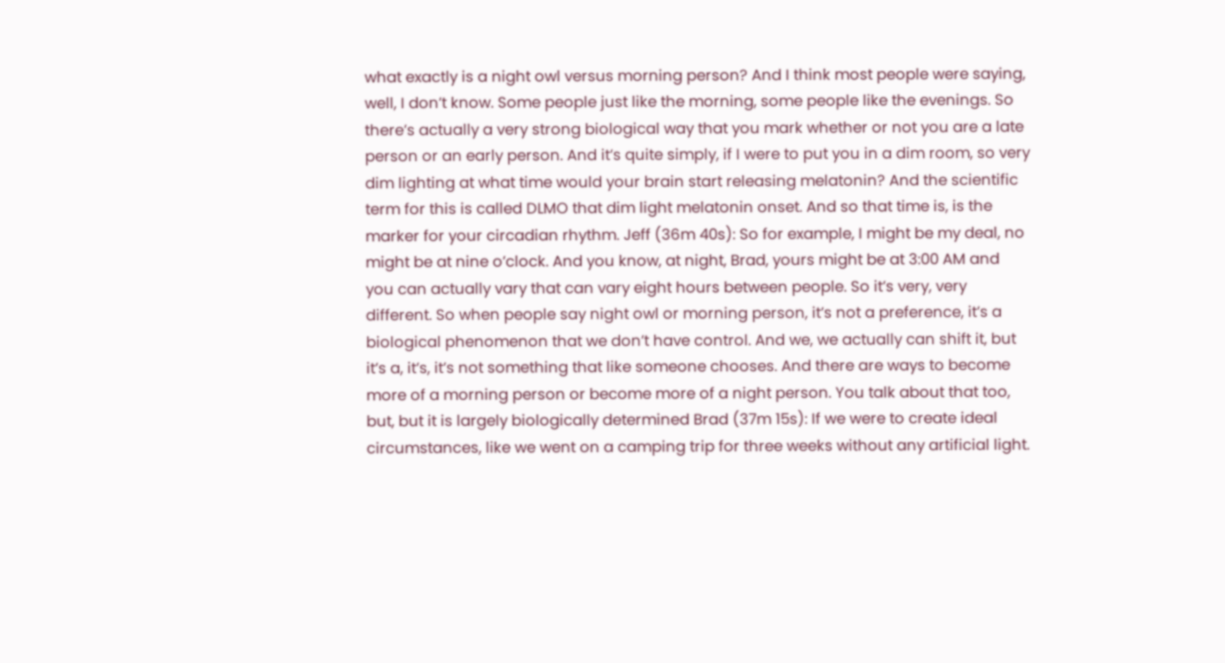what exactly is a night owl versus morning person? And I think most people were saying, well, I don’t know. Some people just like the morning, some people like the evenings. So there’s actually a very strong biological way that you mark whether or not you are a late person or an early person. And it’s quite simply, if I were to put you in a dim room, so very dim lighting at what time would your brain start releasing melatonin? And the scientific term for this is called DLMO that dim light melatonin onset. And so that time is, is the marker for your circadian rhythm. Jeff (36m 40s): So for example, I might be my deal, no might be at nine o’clock. And you know, at night, Brad, yours might be at 3:00 AM and you can actually vary that can vary eight hours between people. So it’s very, very different. So when people say night owl or morning person, it’s not a preference, it’s a biological phenomenon that we don’t have control. And we, we actually can shift it, but it’s a, it’s, it’s not something that like someone chooses. And there are ways to become more of a morning person or become more of a night person. You talk about that too, but, but it is largely biologically determined Brad (37m 15s): If we were to create ideal circumstances, like we went on a camping trip for three weeks without any artificial light.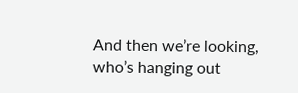And then we’re looking, who’s hanging out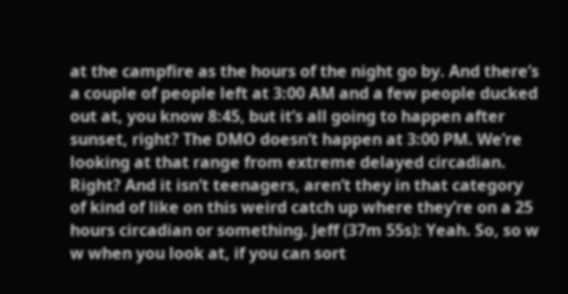at the campfire as the hours of the night go by. And there’s a couple of people left at 3:00 AM and a few people ducked out at, you know 8:45, but it’s all going to happen after sunset, right? The DMO doesn’t happen at 3:00 PM. We’re looking at that range from extreme delayed circadian. Right? And it isn’t teenagers, aren’t they in that category of kind of like on this weird catch up where they’re on a 25 hours circadian or something. Jeff (37m 55s): Yeah. So, so w w when you look at, if you can sort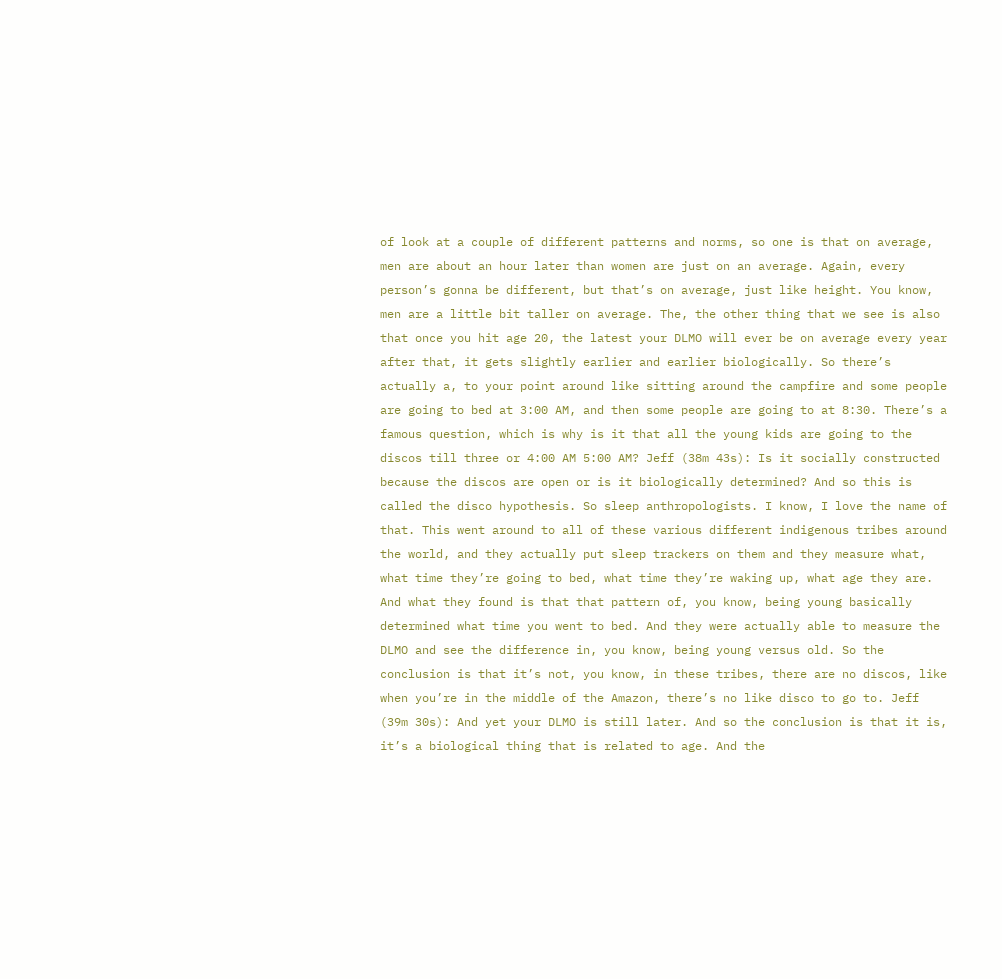of look at a couple of different patterns and norms, so one is that on average, men are about an hour later than women are just on an average. Again, every person’s gonna be different, but that’s on average, just like height. You know, men are a little bit taller on average. The, the other thing that we see is also that once you hit age 20, the latest your DLMO will ever be on average every year after that, it gets slightly earlier and earlier biologically. So there’s actually a, to your point around like sitting around the campfire and some people are going to bed at 3:00 AM, and then some people are going to at 8:30. There’s a famous question, which is why is it that all the young kids are going to the discos till three or 4:00 AM 5:00 AM? Jeff (38m 43s): Is it socially constructed because the discos are open or is it biologically determined? And so this is called the disco hypothesis. So sleep anthropologists. I know, I love the name of that. This went around to all of these various different indigenous tribes around the world, and they actually put sleep trackers on them and they measure what, what time they’re going to bed, what time they’re waking up, what age they are. And what they found is that that pattern of, you know, being young basically determined what time you went to bed. And they were actually able to measure the DLMO and see the difference in, you know, being young versus old. So the conclusion is that it’s not, you know, in these tribes, there are no discos, like when you’re in the middle of the Amazon, there’s no like disco to go to. Jeff (39m 30s): And yet your DLMO is still later. And so the conclusion is that it is, it’s a biological thing that is related to age. And the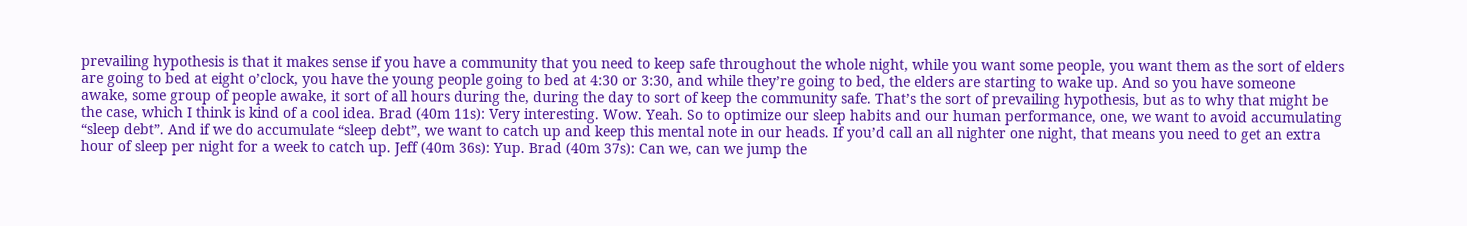prevailing hypothesis is that it makes sense if you have a community that you need to keep safe throughout the whole night, while you want some people, you want them as the sort of elders are going to bed at eight o’clock, you have the young people going to bed at 4:30 or 3:30, and while they’re going to bed, the elders are starting to wake up. And so you have someone awake, some group of people awake, it sort of all hours during the, during the day to sort of keep the community safe. That’s the sort of prevailing hypothesis, but as to why that might be the case, which I think is kind of a cool idea. Brad (40m 11s): Very interesting. Wow. Yeah. So to optimize our sleep habits and our human performance, one, we want to avoid accumulating “sleep debt”. And if we do accumulate “sleep debt”, we want to catch up and keep this mental note in our heads. If you’d call an all nighter one night, that means you need to get an extra hour of sleep per night for a week to catch up. Jeff (40m 36s): Yup. Brad (40m 37s): Can we, can we jump the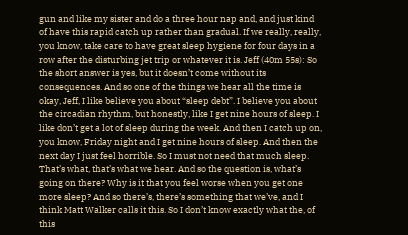gun and like my sister and do a three hour nap and, and just kind of have this rapid catch up rather than gradual. If we really, really, you know, take care to have great sleep hygiene for four days in a row after the disturbing jet trip or whatever it is. Jeff (40m 55s): So the short answer is yes, but it doesn’t come without its consequences. And so one of the things we hear all the time is okay, Jeff, I like believe you about “sleep debt”. I believe you about the circadian rhythm, but honestly, like I get nine hours of sleep. I like don’t get a lot of sleep during the week. And then I catch up on, you know, Friday night and I get nine hours of sleep. And then the next day I just feel horrible. So I must not need that much sleep. That’s what, that’s what we hear. And so the question is, what’s going on there? Why is it that you feel worse when you get one more sleep? And so there’s, there’s something that we’ve, and I think Matt Walker calls it this. So I don’t know exactly what the, of this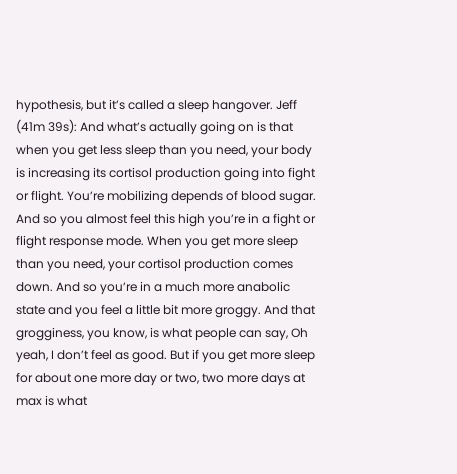hypothesis, but it’s called a sleep hangover. Jeff (41m 39s): And what’s actually going on is that when you get less sleep than you need, your body is increasing its cortisol production going into fight or flight. You’re mobilizing depends of blood sugar. And so you almost feel this high you’re in a fight or flight response mode. When you get more sleep than you need, your cortisol production comes down. And so you’re in a much more anabolic state and you feel a little bit more groggy. And that grogginess, you know, is what people can say, Oh yeah, I don’t feel as good. But if you get more sleep for about one more day or two, two more days at max is what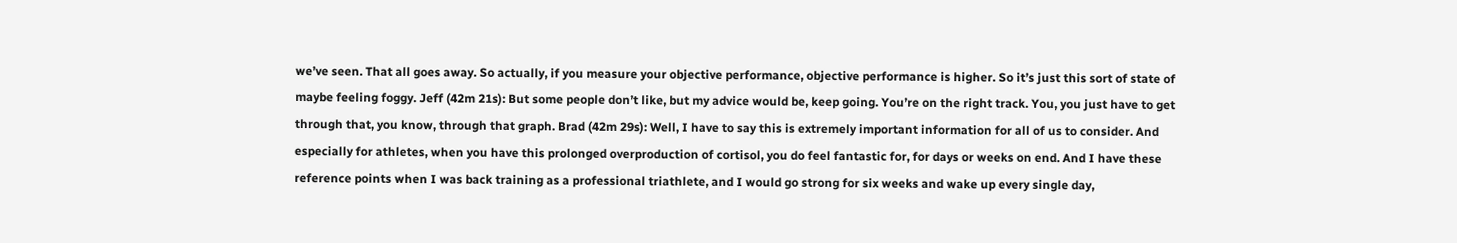we’ve seen. That all goes away. So actually, if you measure your objective performance, objective performance is higher. So it’s just this sort of state of maybe feeling foggy. Jeff (42m 21s): But some people don’t like, but my advice would be, keep going. You’re on the right track. You, you just have to get through that, you know, through that graph. Brad (42m 29s): Well, I have to say this is extremely important information for all of us to consider. And especially for athletes, when you have this prolonged overproduction of cortisol, you do feel fantastic for, for days or weeks on end. And I have these reference points when I was back training as a professional triathlete, and I would go strong for six weeks and wake up every single day,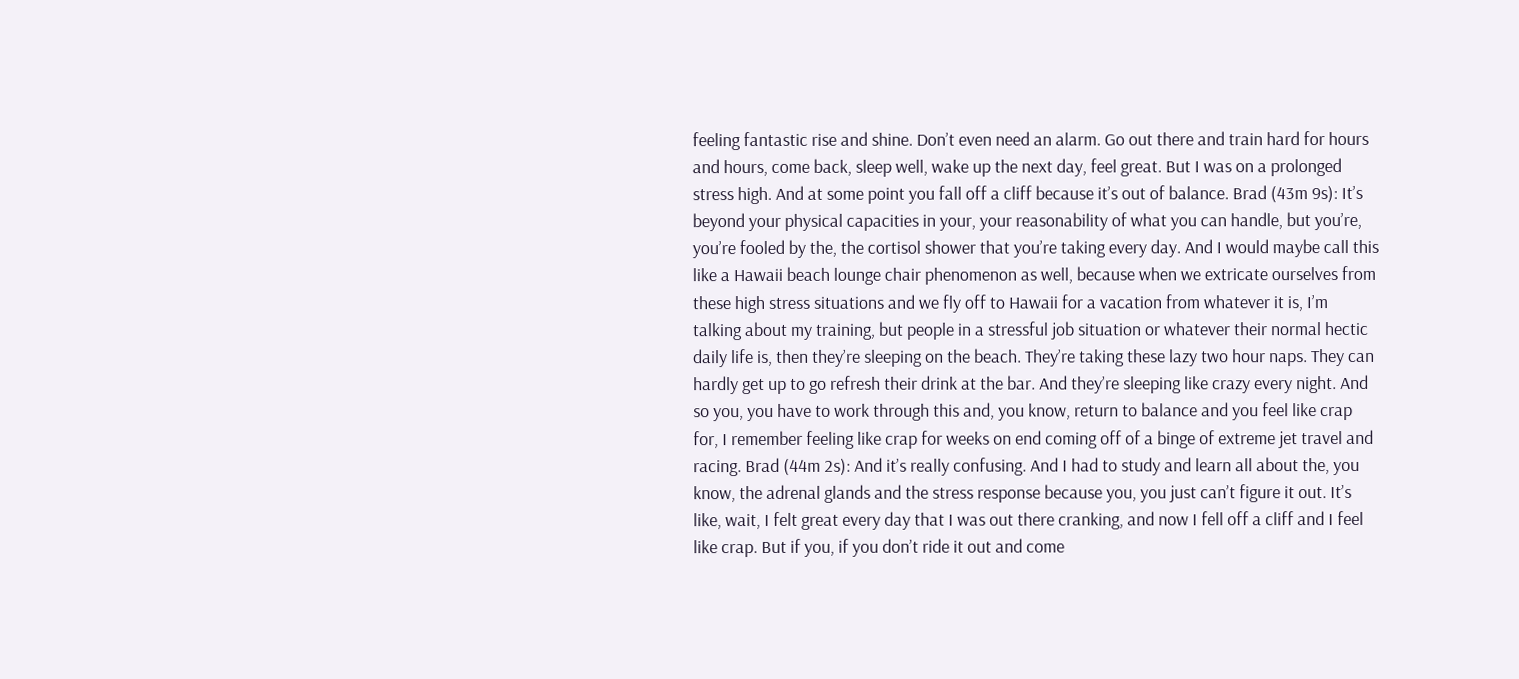feeling fantastic rise and shine. Don’t even need an alarm. Go out there and train hard for hours and hours, come back, sleep well, wake up the next day, feel great. But I was on a prolonged stress high. And at some point you fall off a cliff because it’s out of balance. Brad (43m 9s): It’s beyond your physical capacities in your, your reasonability of what you can handle, but you’re, you’re fooled by the, the cortisol shower that you’re taking every day. And I would maybe call this like a Hawaii beach lounge chair phenomenon as well, because when we extricate ourselves from these high stress situations and we fly off to Hawaii for a vacation from whatever it is, I’m talking about my training, but people in a stressful job situation or whatever their normal hectic daily life is, then they’re sleeping on the beach. They’re taking these lazy two hour naps. They can hardly get up to go refresh their drink at the bar. And they’re sleeping like crazy every night. And so you, you have to work through this and, you know, return to balance and you feel like crap for, I remember feeling like crap for weeks on end coming off of a binge of extreme jet travel and racing. Brad (44m 2s): And it’s really confusing. And I had to study and learn all about the, you know, the adrenal glands and the stress response because you, you just can’t figure it out. It’s like, wait, I felt great every day that I was out there cranking, and now I fell off a cliff and I feel like crap. But if you, if you don’t ride it out and come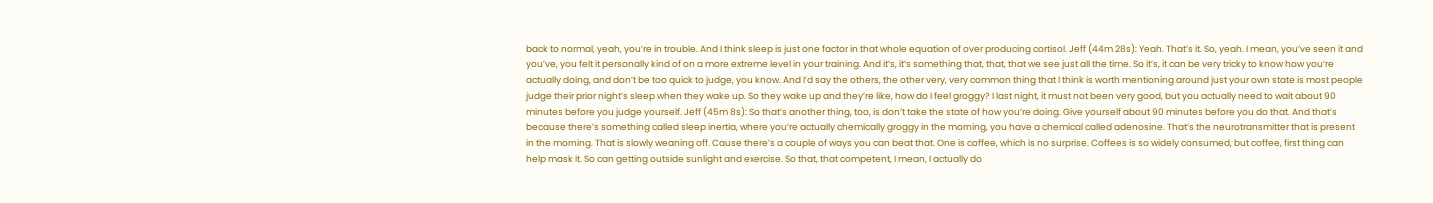back to normal, yeah, you’re in trouble. And I think sleep is just one factor in that whole equation of over producing cortisol. Jeff (44m 28s): Yeah. That’s it. So, yeah. I mean, you’ve seen it and you’ve, you felt it personally kind of on a more extreme level in your training. And it’s, it’s something that, that, that we see just all the time. So it’s, it can be very tricky to know how you’re actually doing, and don’t be too quick to judge, you know. And I’d say the others, the other very, very common thing that I think is worth mentioning around just your own state is most people judge their prior night’s sleep when they wake up. So they wake up and they’re like, how do I feel groggy? I last night, it must not been very good, but you actually need to wait about 90 minutes before you judge yourself. Jeff (45m 8s): So that’s another thing, too, is don’t take the state of how you’re doing. Give yourself about 90 minutes before you do that. And that’s because there’s something called sleep inertia, where you’re actually chemically groggy in the morning, you have a chemical called adenosine. That’s the neurotransmitter that is present in the morning. That is slowly weaning off. Cause there’s a couple of ways you can beat that. One is coffee, which is no surprise. Coffees is so widely consumed, but coffee, first thing can help mask it. So can getting outside sunlight and exercise. So that, that competent, I mean, I actually do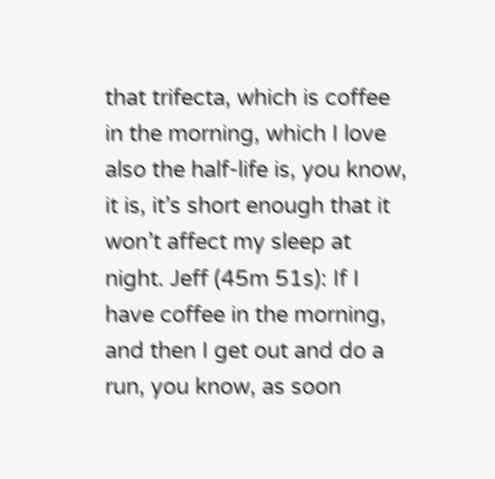that trifecta, which is coffee in the morning, which I love also the half-life is, you know, it is, it’s short enough that it won’t affect my sleep at night. Jeff (45m 51s): If I have coffee in the morning, and then I get out and do a run, you know, as soon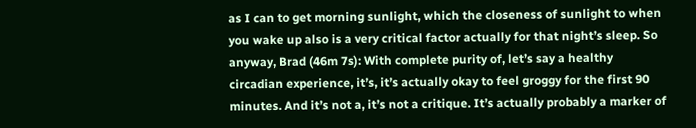as I can to get morning sunlight, which the closeness of sunlight to when you wake up also is a very critical factor actually for that night’s sleep. So anyway, Brad (46m 7s): With complete purity of, let’s say a healthy circadian experience, it’s, it’s actually okay to feel groggy for the first 90 minutes. And it’s not a, it’s not a critique. It’s actually probably a marker of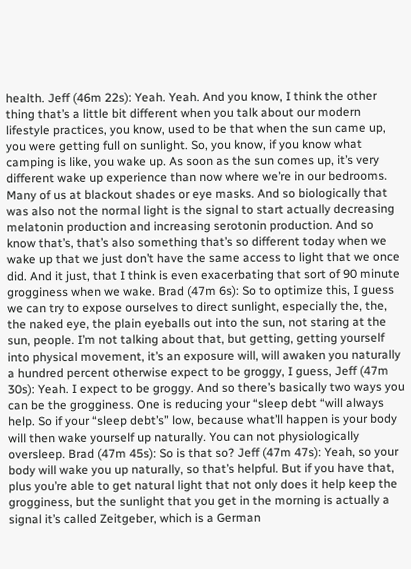health. Jeff (46m 22s): Yeah. Yeah. And you know, I think the other thing that’s a little bit different when you talk about our modern lifestyle practices, you know, used to be that when the sun came up, you were getting full on sunlight. So, you know, if you know what camping is like, you wake up. As soon as the sun comes up, it’s very different wake up experience than now where we’re in our bedrooms. Many of us at blackout shades or eye masks. And so biologically that was also not the normal light is the signal to start actually decreasing melatonin production and increasing serotonin production. And so know that’s, that’s also something that’s so different today when we wake up that we just don’t have the same access to light that we once did. And it just, that I think is even exacerbating that sort of 90 minute grogginess when we wake. Brad (47m 6s): So to optimize this, I guess we can try to expose ourselves to direct sunlight, especially the, the, the naked eye, the plain eyeballs out into the sun, not staring at the sun, people. I’m not talking about that, but getting, getting yourself into physical movement, it’s an exposure will, will awaken you naturally a hundred percent otherwise expect to be groggy, I guess, Jeff (47m 30s): Yeah. I expect to be groggy. And so there’s basically two ways you can be the grogginess. One is reducing your “sleep debt “will always help. So if your “sleep debt’s” low, because what’ll happen is your body will then wake yourself up naturally. You can not physiologically oversleep. Brad (47m 45s): So is that so? Jeff (47m 47s): Yeah, so your body will wake you up naturally, so that’s helpful. But if you have that, plus you’re able to get natural light that not only does it help keep the grogginess, but the sunlight that you get in the morning is actually a signal it’s called Zeitgeber, which is a German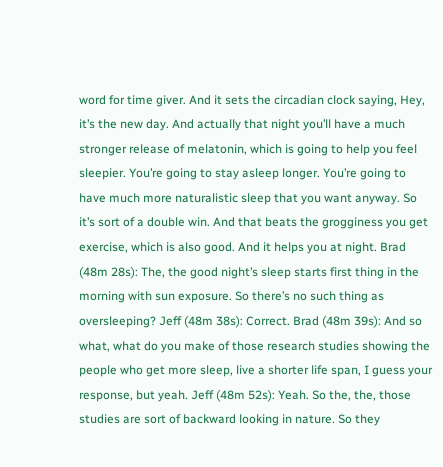word for time giver. And it sets the circadian clock saying, Hey, it’s the new day. And actually that night you’ll have a much stronger release of melatonin, which is going to help you feel sleepier. You’re going to stay asleep longer. You’re going to have much more naturalistic sleep that you want anyway. So it’s sort of a double win. And that beats the grogginess you get exercise, which is also good. And it helps you at night. Brad (48m 28s): The, the good night’s sleep starts first thing in the morning with sun exposure. So there’s no such thing as oversleeping? Jeff (48m 38s): Correct. Brad (48m 39s): And so what, what do you make of those research studies showing the people who get more sleep, live a shorter life span, I guess your response, but yeah. Jeff (48m 52s): Yeah. So the, the, those studies are sort of backward looking in nature. So they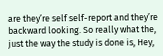are they’re self self-report and they’re backward looking. So really what the, just the way the study is done is, Hey,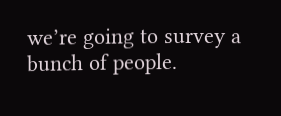we’re going to survey a bunch of people.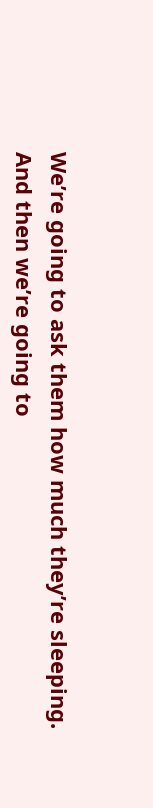We’re going to ask them how much they’re sleeping. And then we’re going to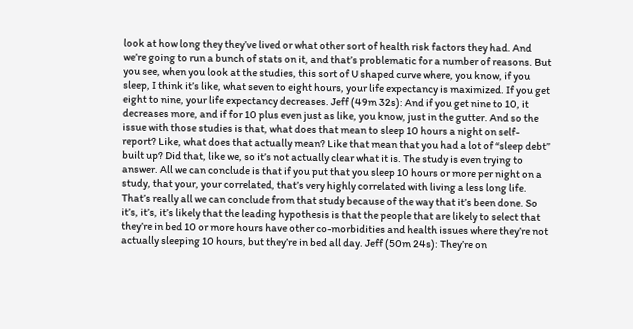look at how long they they’ve lived or what other sort of health risk factors they had. And we’re going to run a bunch of stats on it, and that’s problematic for a number of reasons. But you see, when you look at the studies, this sort of U shaped curve where, you know, if you sleep, I think it’s like, what seven to eight hours, your life expectancy is maximized. If you get eight to nine, your life expectancy decreases. Jeff (49m 32s): And if you get nine to 10, it decreases more, and if for 10 plus even just as like, you know, just in the gutter. And so the issue with those studies is that, what does that mean to sleep 10 hours a night on self-report? Like, what does that actually mean? Like that mean that you had a lot of “sleep debt” built up? Did that, like we, so it’s not actually clear what it is. The study is even trying to answer. All we can conclude is that if you put that you sleep 10 hours or more per night on a study, that your, your correlated, that’s very highly correlated with living a less long life. That’s really all we can conclude from that study because of the way that it’s been done. So it’s, it’s, it’s likely that the leading hypothesis is that the people that are likely to select that they’re in bed 10 or more hours have other co-morbidities and health issues where they’re not actually sleeping 10 hours, but they’re in bed all day. Jeff (50m 24s): They’re on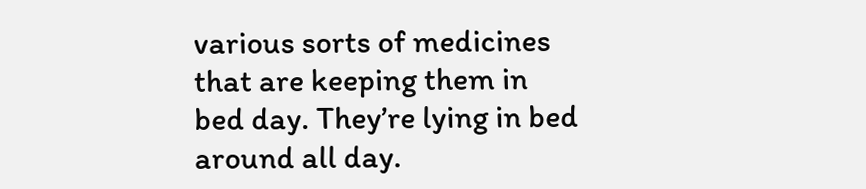various sorts of medicines that are keeping them in bed day. They’re lying in bed around all day.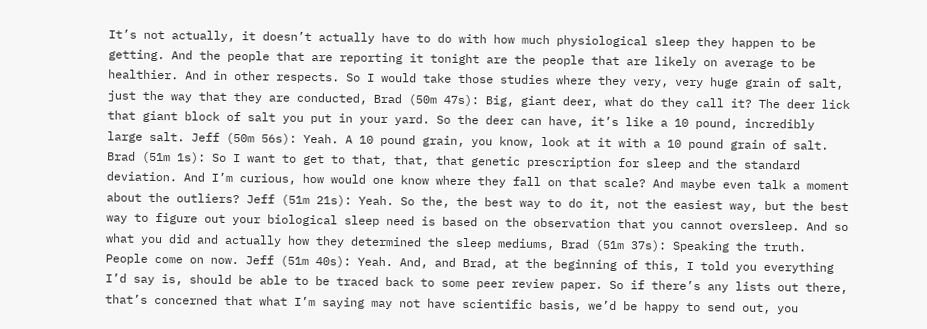It’s not actually, it doesn’t actually have to do with how much physiological sleep they happen to be getting. And the people that are reporting it tonight are the people that are likely on average to be healthier. And in other respects. So I would take those studies where they very, very huge grain of salt, just the way that they are conducted, Brad (50m 47s): Big, giant deer, what do they call it? The deer lick that giant block of salt you put in your yard. So the deer can have, it’s like a 10 pound, incredibly large salt. Jeff (50m 56s): Yeah. A 10 pound grain, you know, look at it with a 10 pound grain of salt. Brad (51m 1s): So I want to get to that, that, that genetic prescription for sleep and the standard deviation. And I’m curious, how would one know where they fall on that scale? And maybe even talk a moment about the outliers? Jeff (51m 21s): Yeah. So the, the best way to do it, not the easiest way, but the best way to figure out your biological sleep need is based on the observation that you cannot oversleep. And so what you did and actually how they determined the sleep mediums, Brad (51m 37s): Speaking the truth. People come on now. Jeff (51m 40s): Yeah. And, and Brad, at the beginning of this, I told you everything I’d say is, should be able to be traced back to some peer review paper. So if there’s any lists out there, that’s concerned that what I’m saying may not have scientific basis, we’d be happy to send out, you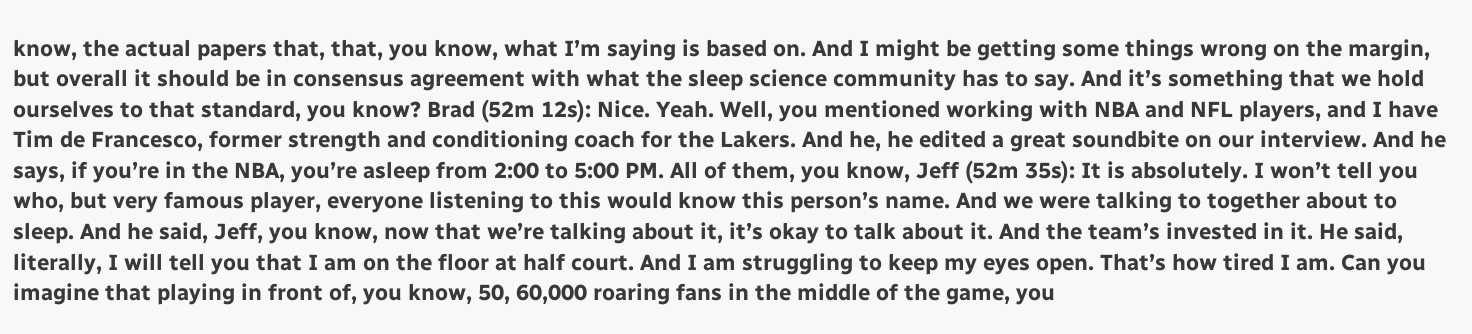know, the actual papers that, that, you know, what I’m saying is based on. And I might be getting some things wrong on the margin, but overall it should be in consensus agreement with what the sleep science community has to say. And it’s something that we hold ourselves to that standard, you know? Brad (52m 12s): Nice. Yeah. Well, you mentioned working with NBA and NFL players, and I have Tim de Francesco, former strength and conditioning coach for the Lakers. And he, he edited a great soundbite on our interview. And he says, if you’re in the NBA, you’re asleep from 2:00 to 5:00 PM. All of them, you know, Jeff (52m 35s): It is absolutely. I won’t tell you who, but very famous player, everyone listening to this would know this person’s name. And we were talking to together about to sleep. And he said, Jeff, you know, now that we’re talking about it, it’s okay to talk about it. And the team’s invested in it. He said, literally, I will tell you that I am on the floor at half court. And I am struggling to keep my eyes open. That’s how tired I am. Can you imagine that playing in front of, you know, 50, 60,000 roaring fans in the middle of the game, you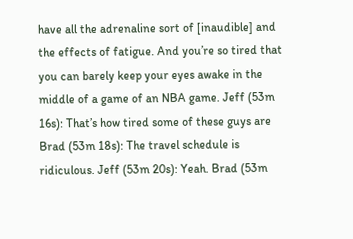have all the adrenaline sort of [inaudible] and the effects of fatigue. And you’re so tired that you can barely keep your eyes awake in the middle of a game of an NBA game. Jeff (53m 16s): That’s how tired some of these guys are Brad (53m 18s): The travel schedule is ridiculous. Jeff (53m 20s): Yeah. Brad (53m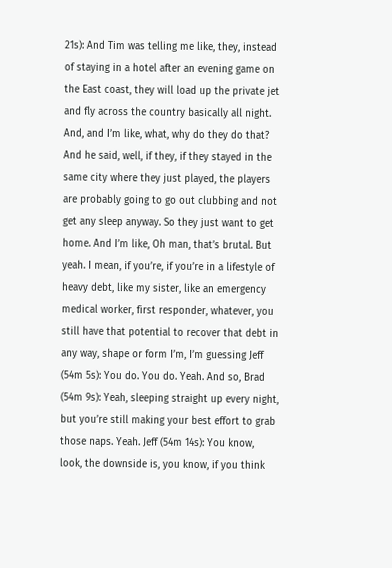21s): And Tim was telling me like, they, instead of staying in a hotel after an evening game on the East coast, they will load up the private jet and fly across the country basically all night. And, and I’m like, what, why do they do that? And he said, well, if they, if they stayed in the same city where they just played, the players are probably going to go out clubbing and not get any sleep anyway. So they just want to get home. And I’m like, Oh man, that’s brutal. But yeah. I mean, if you’re, if you’re in a lifestyle of heavy debt, like my sister, like an emergency medical worker, first responder, whatever, you still have that potential to recover that debt in any way, shape or form I’m, I’m guessing Jeff (54m 5s): You do. You do. Yeah. And so, Brad (54m 9s): Yeah, sleeping straight up every night, but you’re still making your best effort to grab those naps. Yeah. Jeff (54m 14s): You know, look, the downside is, you know, if you think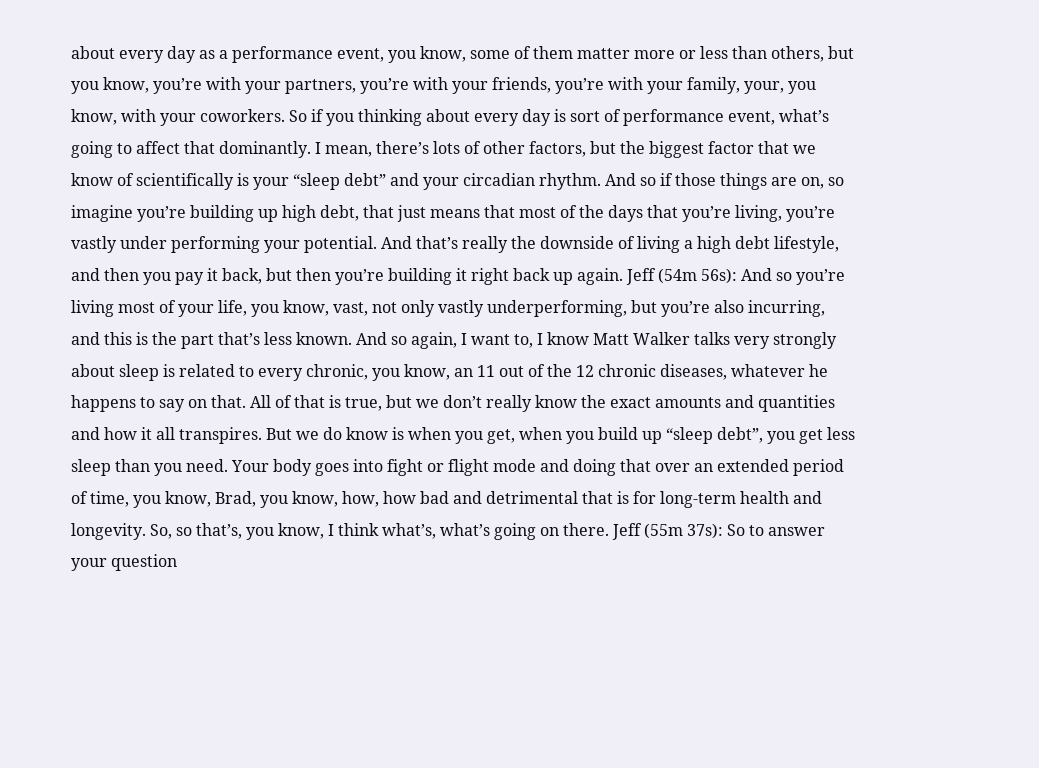about every day as a performance event, you know, some of them matter more or less than others, but you know, you’re with your partners, you’re with your friends, you’re with your family, your, you know, with your coworkers. So if you thinking about every day is sort of performance event, what’s going to affect that dominantly. I mean, there’s lots of other factors, but the biggest factor that we know of scientifically is your “sleep debt” and your circadian rhythm. And so if those things are on, so imagine you’re building up high debt, that just means that most of the days that you’re living, you’re vastly under performing your potential. And that’s really the downside of living a high debt lifestyle, and then you pay it back, but then you’re building it right back up again. Jeff (54m 56s): And so you’re living most of your life, you know, vast, not only vastly underperforming, but you’re also incurring, and this is the part that’s less known. And so again, I want to, I know Matt Walker talks very strongly about sleep is related to every chronic, you know, an 11 out of the 12 chronic diseases, whatever he happens to say on that. All of that is true, but we don’t really know the exact amounts and quantities and how it all transpires. But we do know is when you get, when you build up “sleep debt”, you get less sleep than you need. Your body goes into fight or flight mode and doing that over an extended period of time, you know, Brad, you know, how, how bad and detrimental that is for long-term health and longevity. So, so that’s, you know, I think what’s, what’s going on there. Jeff (55m 37s): So to answer your question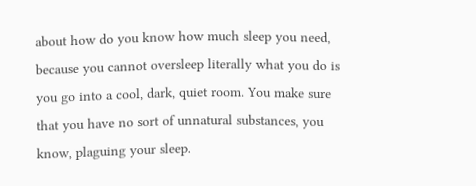about how do you know how much sleep you need, because you cannot oversleep literally what you do is you go into a cool, dark, quiet room. You make sure that you have no sort of unnatural substances, you know, plaguing your sleep.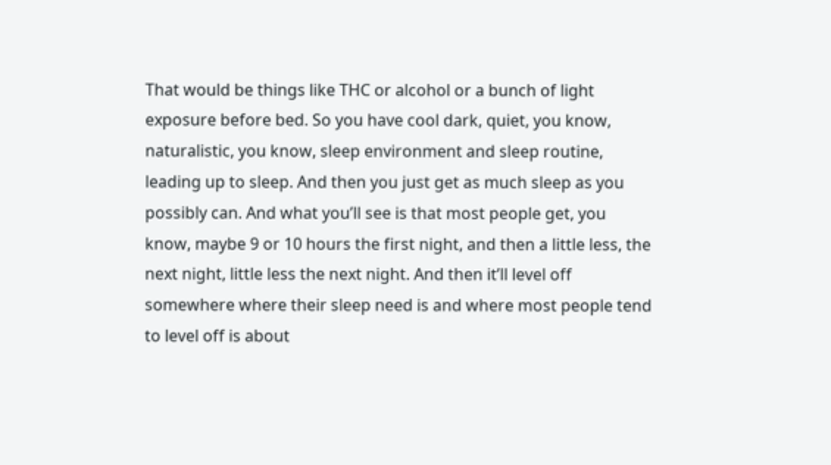That would be things like THC or alcohol or a bunch of light exposure before bed. So you have cool dark, quiet, you know, naturalistic, you know, sleep environment and sleep routine, leading up to sleep. And then you just get as much sleep as you possibly can. And what you’ll see is that most people get, you know, maybe 9 or 10 hours the first night, and then a little less, the next night, little less the next night. And then it’ll level off somewhere where their sleep need is and where most people tend to level off is about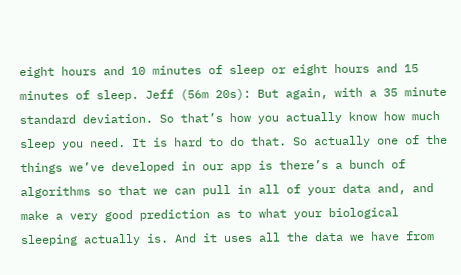eight hours and 10 minutes of sleep or eight hours and 15 minutes of sleep. Jeff (56m 20s): But again, with a 35 minute standard deviation. So that’s how you actually know how much sleep you need. It is hard to do that. So actually one of the things we’ve developed in our app is there’s a bunch of algorithms so that we can pull in all of your data and, and make a very good prediction as to what your biological sleeping actually is. And it uses all the data we have from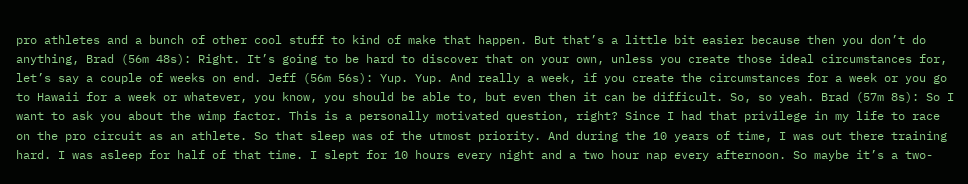pro athletes and a bunch of other cool stuff to kind of make that happen. But that’s a little bit easier because then you don’t do anything, Brad (56m 48s): Right. It’s going to be hard to discover that on your own, unless you create those ideal circumstances for, let’s say a couple of weeks on end. Jeff (56m 56s): Yup. Yup. And really a week, if you create the circumstances for a week or you go to Hawaii for a week or whatever, you know, you should be able to, but even then it can be difficult. So, so yeah. Brad (57m 8s): So I want to ask you about the wimp factor. This is a personally motivated question, right? Since I had that privilege in my life to race on the pro circuit as an athlete. So that sleep was of the utmost priority. And during the 10 years of time, I was out there training hard. I was asleep for half of that time. I slept for 10 hours every night and a two hour nap every afternoon. So maybe it’s a two-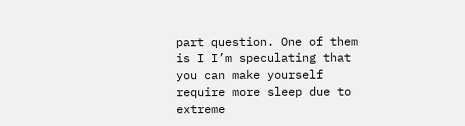part question. One of them is I I’m speculating that you can make yourself require more sleep due to extreme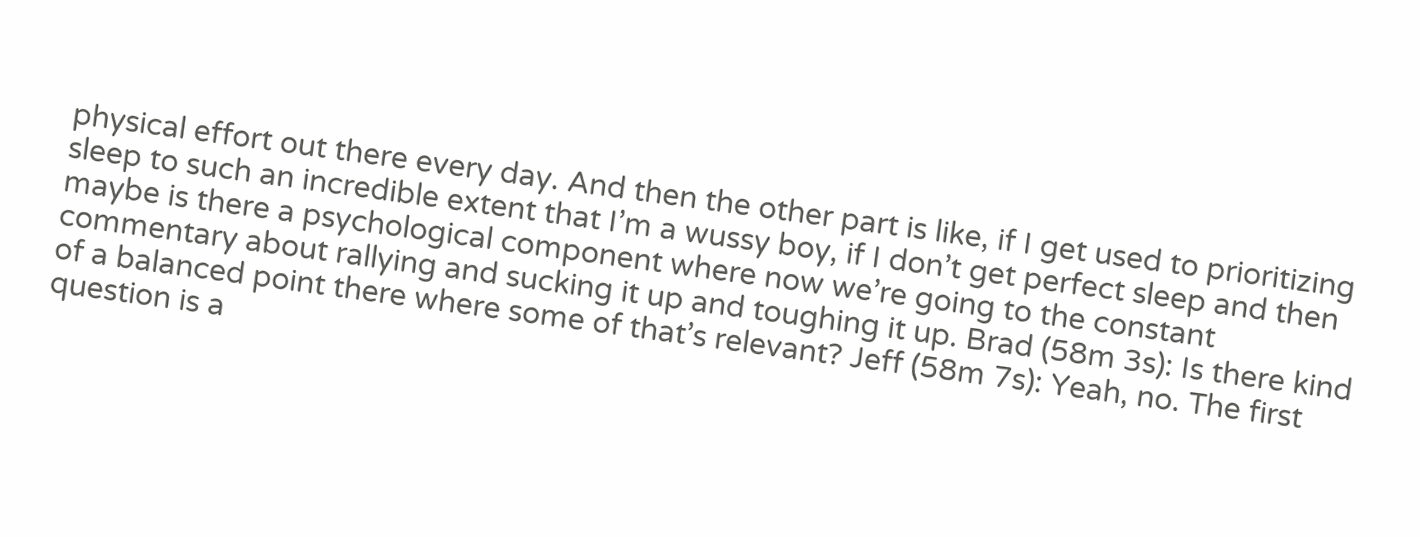physical effort out there every day. And then the other part is like, if I get used to prioritizing sleep to such an incredible extent that I’m a wussy boy, if I don’t get perfect sleep and then maybe is there a psychological component where now we’re going to the constant commentary about rallying and sucking it up and toughing it up. Brad (58m 3s): Is there kind of a balanced point there where some of that’s relevant? Jeff (58m 7s): Yeah, no. The first question is a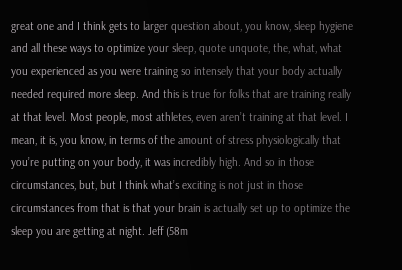great one and I think gets to larger question about, you know, sleep hygiene and all these ways to optimize your sleep, quote unquote, the, what, what you experienced as you were training so intensely that your body actually needed required more sleep. And this is true for folks that are training really at that level. Most people, most athletes, even aren’t training at that level. I mean, it is, you know, in terms of the amount of stress physiologically that you’re putting on your body, it was incredibly high. And so in those circumstances, but, but I think what’s exciting is not just in those circumstances from that is that your brain is actually set up to optimize the sleep you are getting at night. Jeff (58m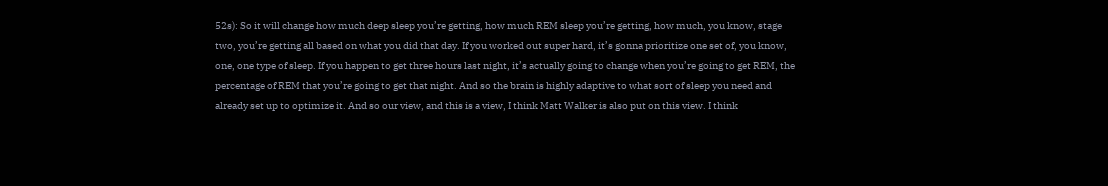52s): So it will change how much deep sleep you’re getting, how much REM sleep you’re getting, how much, you know, stage two, you’re getting all based on what you did that day. If you worked out super hard, it’s gonna prioritize one set of, you know, one, one type of sleep. If you happen to get three hours last night, it’s actually going to change when you’re going to get REM, the percentage of REM that you’re going to get that night. And so the brain is highly adaptive to what sort of sleep you need and already set up to optimize it. And so our view, and this is a view, I think Matt Walker is also put on this view. I think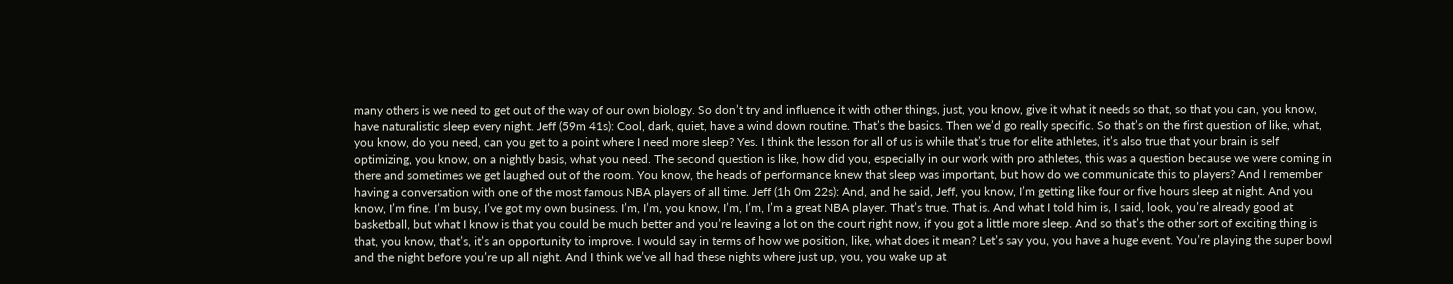many others is we need to get out of the way of our own biology. So don’t try and influence it with other things, just, you know, give it what it needs so that, so that you can, you know, have naturalistic sleep every night. Jeff (59m 41s): Cool, dark, quiet, have a wind down routine. That’s the basics. Then we’d go really specific. So that’s on the first question of like, what, you know, do you need, can you get to a point where I need more sleep? Yes. I think the lesson for all of us is while that’s true for elite athletes, it’s also true that your brain is self optimizing, you know, on a nightly basis, what you need. The second question is like, how did you, especially in our work with pro athletes, this was a question because we were coming in there and sometimes we get laughed out of the room. You know, the heads of performance knew that sleep was important, but how do we communicate this to players? And I remember having a conversation with one of the most famous NBA players of all time. Jeff (1h 0m 22s): And, and he said, Jeff, you know, I’m getting like four or five hours sleep at night. And you know, I’m fine. I’m busy, I’ve got my own business. I’m, I’m, you know, I’m, I’m, I’m a great NBA player. That’s true. That is. And what I told him is, I said, look, you’re already good at basketball, but what I know is that you could be much better and you’re leaving a lot on the court right now, if you got a little more sleep. And so that’s the other sort of exciting thing is that, you know, that’s, it’s an opportunity to improve. I would say in terms of how we position, like, what does it mean? Let’s say you, you have a huge event. You’re playing the super bowl and the night before you’re up all night. And I think we’ve all had these nights where just up, you, you wake up at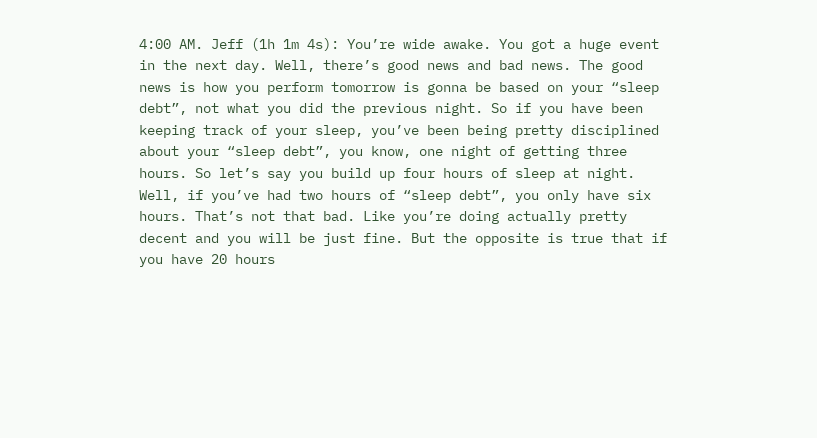4:00 AM. Jeff (1h 1m 4s): You’re wide awake. You got a huge event in the next day. Well, there’s good news and bad news. The good news is how you perform tomorrow is gonna be based on your “sleep debt”, not what you did the previous night. So if you have been keeping track of your sleep, you’ve been being pretty disciplined about your “sleep debt”, you know, one night of getting three hours. So let’s say you build up four hours of sleep at night. Well, if you’ve had two hours of “sleep debt”, you only have six hours. That’s not that bad. Like you’re doing actually pretty decent and you will be just fine. But the opposite is true that if you have 20 hours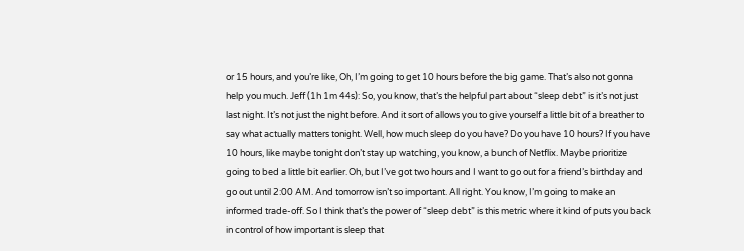or 15 hours, and you’re like, Oh, I’m going to get 10 hours before the big game. That’s also not gonna help you much. Jeff (1h 1m 44s): So, you know, that’s the helpful part about “sleep debt” is it’s not just last night. It’s not just the night before. And it sort of allows you to give yourself a little bit of a breather to say what actually matters tonight. Well, how much sleep do you have? Do you have 10 hours? If you have 10 hours, like maybe tonight don’t stay up watching, you know, a bunch of Netflix. Maybe prioritize going to bed a little bit earlier. Oh, but I’ve got two hours and I want to go out for a friend’s birthday and go out until 2:00 AM. And tomorrow isn’t so important. All right. You know, I’m going to make an informed trade-off. So I think that’s the power of “sleep debt” is this metric where it kind of puts you back in control of how important is sleep that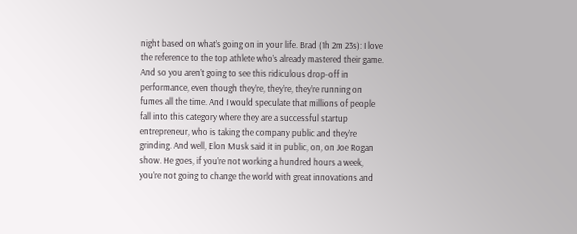night based on what’s going on in your life. Brad (1h 2m 23s): I love the reference to the top athlete who’s already mastered their game. And so you aren’t going to see this ridiculous drop-off in performance, even though they’re, they’re, they’re running on fumes all the time. And I would speculate that millions of people fall into this category where they are a successful startup entrepreneur, who is taking the company public and they’re grinding. And well, Elon Musk said it in public, on, on Joe Rogan show. He goes, if you’re not working a hundred hours a week, you’re not going to change the world with great innovations and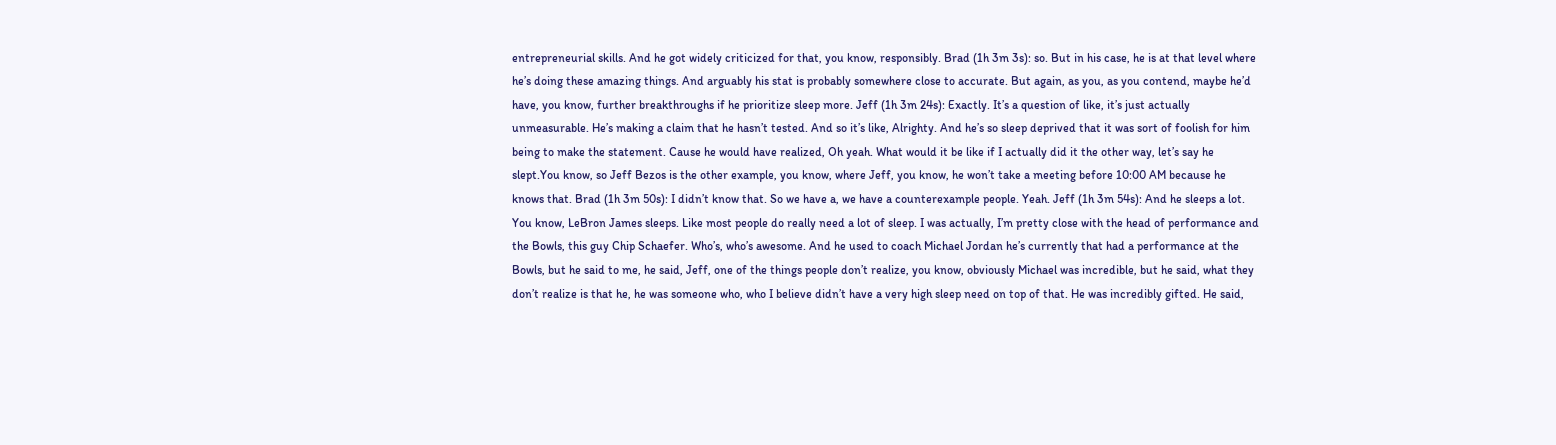entrepreneurial skills. And he got widely criticized for that, you know, responsibly. Brad (1h 3m 3s): so. But in his case, he is at that level where he’s doing these amazing things. And arguably his stat is probably somewhere close to accurate. But again, as you, as you contend, maybe he’d have, you know, further breakthroughs if he prioritize sleep more. Jeff (1h 3m 24s): Exactly. It’s a question of like, it’s just actually unmeasurable. He’s making a claim that he hasn’t tested. And so it’s like, Alrighty. And he’s so sleep deprived that it was sort of foolish for him being to make the statement. Cause he would have realized, Oh yeah. What would it be like if I actually did it the other way, let’s say he slept.You know, so Jeff Bezos is the other example, you know, where Jeff, you know, he won’t take a meeting before 10:00 AM because he knows that. Brad (1h 3m 50s): I didn’t know that. So we have a, we have a counterexample people. Yeah. Jeff (1h 3m 54s): And he sleeps a lot. You know, LeBron James sleeps. Like most people do really need a lot of sleep. I was actually, I’m pretty close with the head of performance and the Bowls, this guy Chip Schaefer. Who’s, who’s awesome. And he used to coach Michael Jordan he’s currently that had a performance at the Bowls, but he said to me, he said, Jeff, one of the things people don’t realize, you know, obviously Michael was incredible, but he said, what they don’t realize is that he, he was someone who, who I believe didn’t have a very high sleep need on top of that. He was incredibly gifted. He said,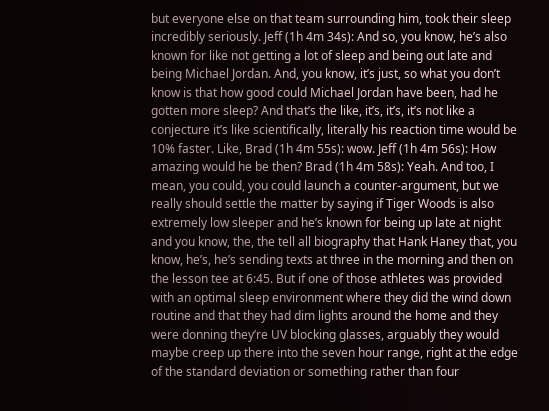but everyone else on that team surrounding him, took their sleep incredibly seriously. Jeff (1h 4m 34s): And so, you know, he’s also known for like not getting a lot of sleep and being out late and being Michael Jordan. And, you know, it’s just, so what you don’t know is that how good could Michael Jordan have been, had he gotten more sleep? And that’s the like, it’s, it’s, it’s not like a conjecture it’s like scientifically, literally his reaction time would be 10% faster. Like, Brad (1h 4m 55s): wow. Jeff (1h 4m 56s): How amazing would he be then? Brad (1h 4m 58s): Yeah. And too, I mean, you could, you could launch a counter-argument, but we really should settle the matter by saying if Tiger Woods is also extremely low sleeper and he’s known for being up late at night and you know, the, the tell all biography that Hank Haney that, you know, he’s, he’s sending texts at three in the morning and then on the lesson tee at 6:45. But if one of those athletes was provided with an optimal sleep environment where they did the wind down routine and that they had dim lights around the home and they were donning they’re UV blocking glasses, arguably they would maybe creep up there into the seven hour range, right at the edge of the standard deviation or something rather than four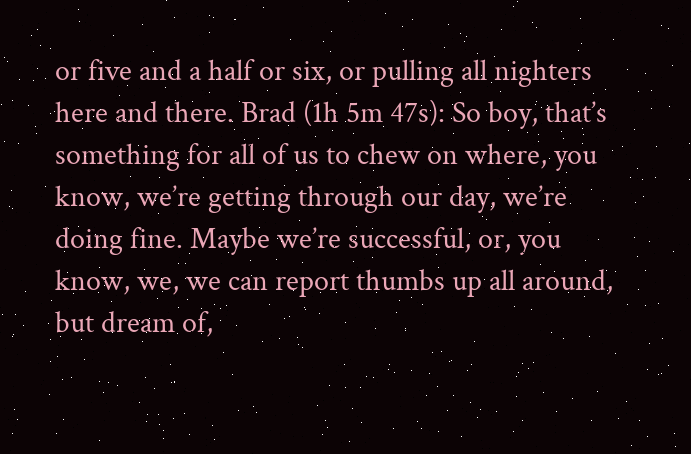or five and a half or six, or pulling all nighters here and there. Brad (1h 5m 47s): So boy, that’s something for all of us to chew on where, you know, we’re getting through our day, we’re doing fine. Maybe we’re successful, or, you know, we, we can report thumbs up all around, but dream of,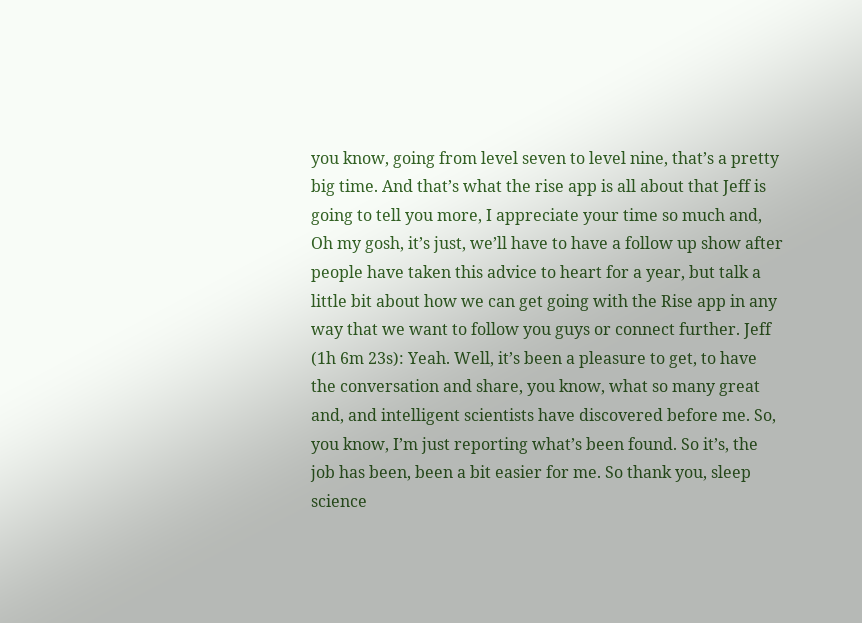you know, going from level seven to level nine, that’s a pretty big time. And that’s what the rise app is all about that Jeff is going to tell you more, I appreciate your time so much and, Oh my gosh, it’s just, we’ll have to have a follow up show after people have taken this advice to heart for a year, but talk a little bit about how we can get going with the Rise app in any way that we want to follow you guys or connect further. Jeff (1h 6m 23s): Yeah. Well, it’s been a pleasure to get, to have the conversation and share, you know, what so many great and, and intelligent scientists have discovered before me. So, you know, I’m just reporting what’s been found. So it’s, the job has been, been a bit easier for me. So thank you, sleep science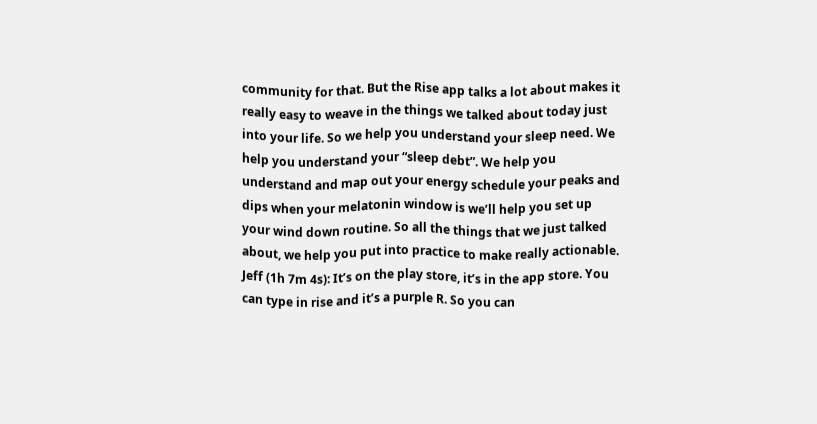community for that. But the Rise app talks a lot about makes it really easy to weave in the things we talked about today just into your life. So we help you understand your sleep need. We help you understand your “sleep debt”. We help you understand and map out your energy schedule your peaks and dips when your melatonin window is we’ll help you set up your wind down routine. So all the things that we just talked about, we help you put into practice to make really actionable. Jeff (1h 7m 4s): It’s on the play store, it’s in the app store. You can type in rise and it’s a purple R. So you can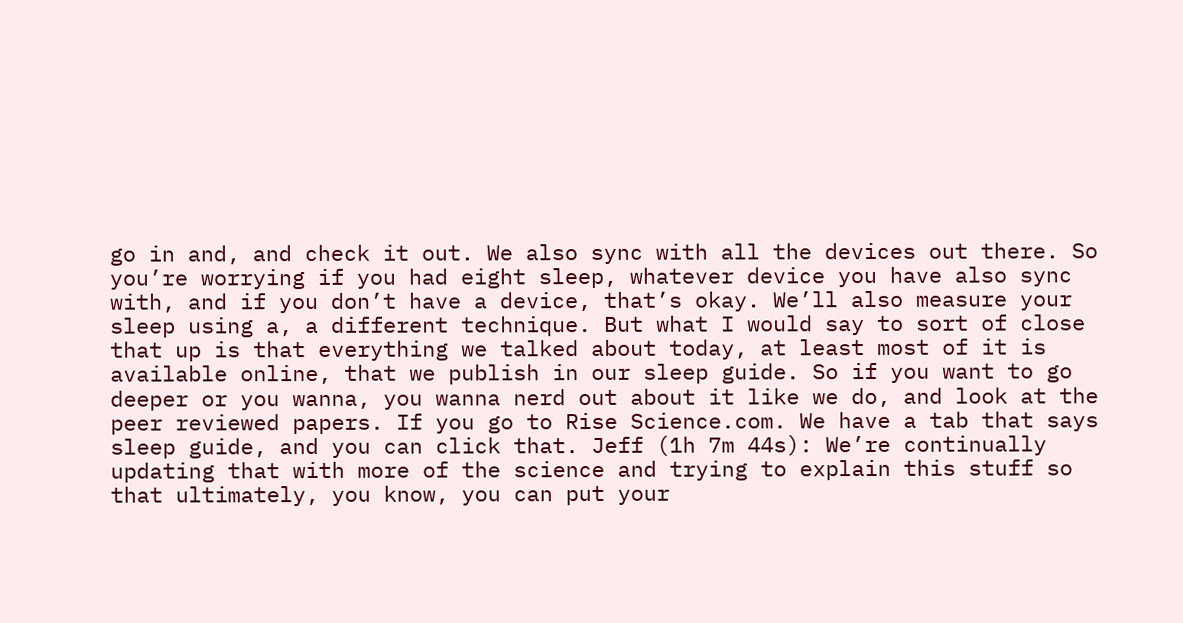go in and, and check it out. We also sync with all the devices out there. So you’re worrying if you had eight sleep, whatever device you have also sync with, and if you don’t have a device, that’s okay. We’ll also measure your sleep using a, a different technique. But what I would say to sort of close that up is that everything we talked about today, at least most of it is available online, that we publish in our sleep guide. So if you want to go deeper or you wanna, you wanna nerd out about it like we do, and look at the peer reviewed papers. If you go to Rise Science.com. We have a tab that says sleep guide, and you can click that. Jeff (1h 7m 44s): We’re continually updating that with more of the science and trying to explain this stuff so that ultimately, you know, you can put your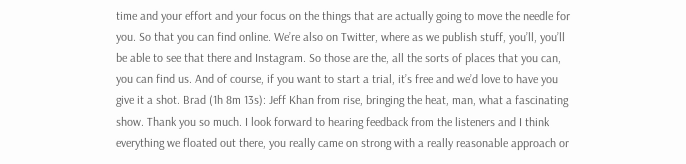time and your effort and your focus on the things that are actually going to move the needle for you. So that you can find online. We’re also on Twitter, where as we publish stuff, you’ll, you’ll be able to see that there and Instagram. So those are the, all the sorts of places that you can, you can find us. And of course, if you want to start a trial, it’s free and we’d love to have you give it a shot. Brad (1h 8m 13s): Jeff Khan from rise, bringing the heat, man, what a fascinating show. Thank you so much. I look forward to hearing feedback from the listeners and I think everything we floated out there, you really came on strong with a really reasonable approach or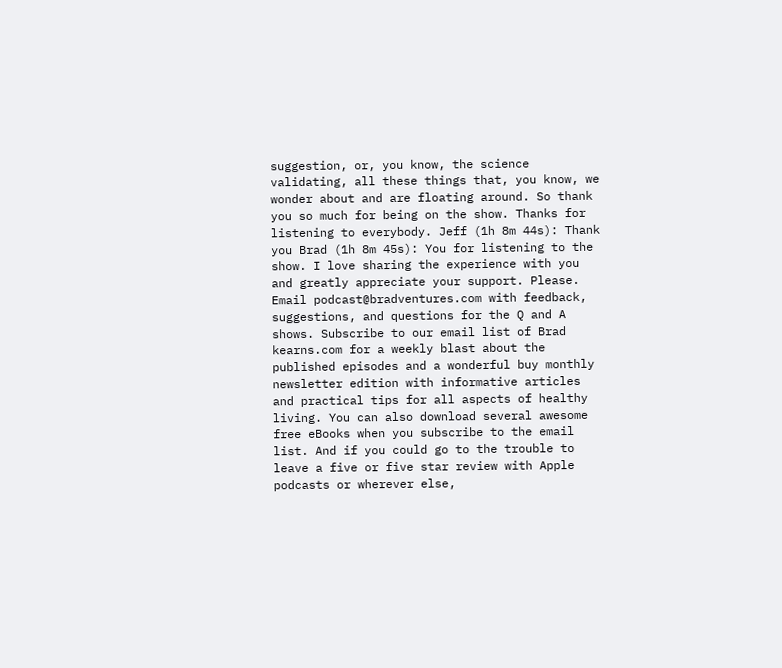suggestion, or, you know, the science validating, all these things that, you know, we wonder about and are floating around. So thank you so much for being on the show. Thanks for listening to everybody. Jeff (1h 8m 44s): Thank you Brad (1h 8m 45s): You for listening to the show. I love sharing the experience with you and greatly appreciate your support. Please. Email podcast@bradventures.com with feedback, suggestions, and questions for the Q and A shows. Subscribe to our email list of Brad kearns.com for a weekly blast about the published episodes and a wonderful buy monthly newsletter edition with informative articles and practical tips for all aspects of healthy living. You can also download several awesome free eBooks when you subscribe to the email list. And if you could go to the trouble to leave a five or five star review with Apple podcasts or wherever else,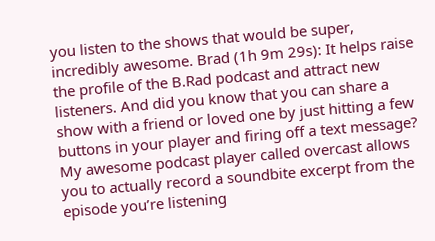you listen to the shows that would be super, incredibly awesome. Brad (1h 9m 29s): It helps raise the profile of the B.Rad podcast and attract new listeners. And did you know that you can share a show with a friend or loved one by just hitting a few buttons in your player and firing off a text message? My awesome podcast player called overcast allows you to actually record a soundbite excerpt from the episode you’re listening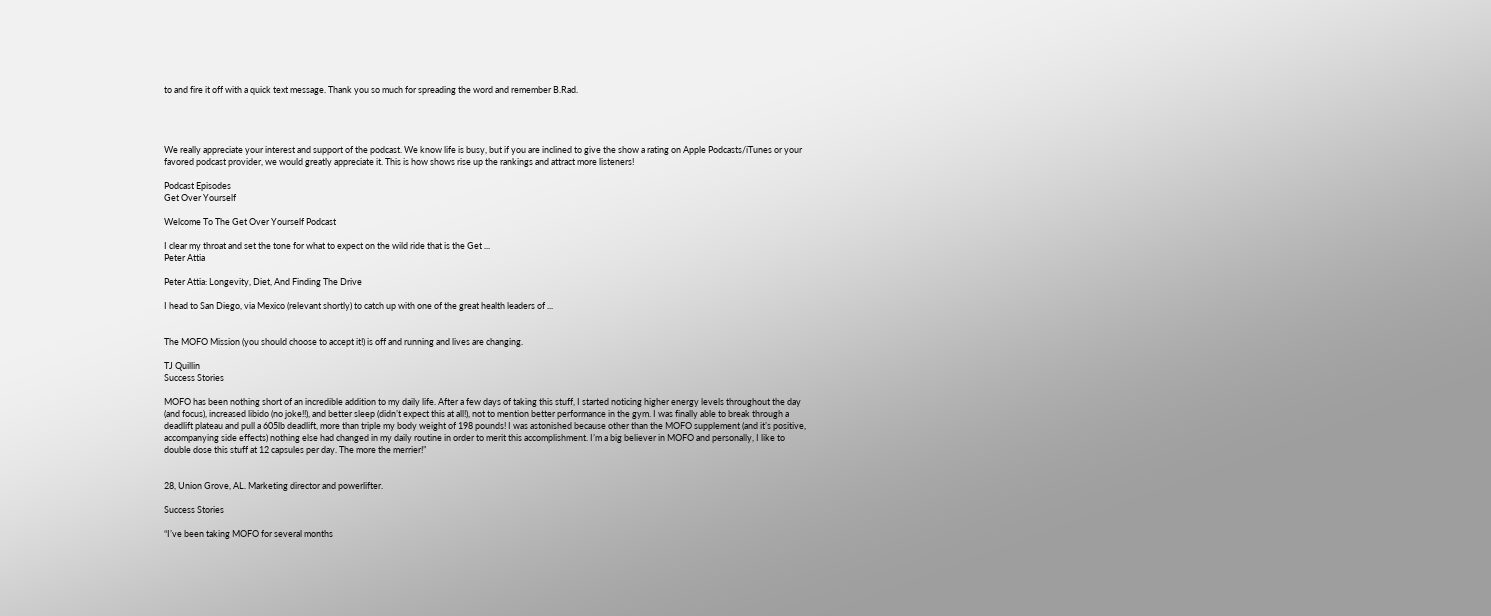to and fire it off with a quick text message. Thank you so much for spreading the word and remember B.Rad.




We really appreciate your interest and support of the podcast. We know life is busy, but if you are inclined to give the show a rating on Apple Podcasts/iTunes or your favored podcast provider, we would greatly appreciate it. This is how shows rise up the rankings and attract more listeners!

Podcast Episodes
Get Over Yourself

Welcome To The Get Over Yourself Podcast

I clear my throat and set the tone for what to expect on the wild ride that is the Get ...
Peter Attia

Peter Attia: Longevity, Diet, And Finding The Drive

I head to San Diego, via Mexico (relevant shortly) to catch up with one of the great health leaders of ...


The MOFO Mission (you should choose to accept it!) is off and running and lives are changing.

TJ Quillin
Success Stories

MOFO has been nothing short of an incredible addition to my daily life. After a few days of taking this stuff, I started noticing higher energy levels throughout the day (and focus), increased libido (no joke!!), and better sleep (didn’t expect this at all!), not to mention better performance in the gym. I was finally able to break through a deadlift plateau and pull a 605lb deadlift, more than triple my body weight of 198 pounds! I was astonished because other than the MOFO supplement (and it’s positive, accompanying side effects) nothing else had changed in my daily routine in order to merit this accomplishment. I’m a big believer in MOFO and personally, I like to double dose this stuff at 12 capsules per day. The more the merrier!”


28, Union Grove, AL. Marketing director and powerlifter.

Success Stories

“I’ve been taking MOFO for several months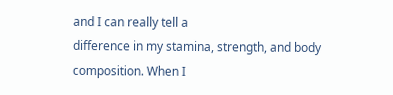and I can really tell a
difference in my stamina, strength, and body composition. When I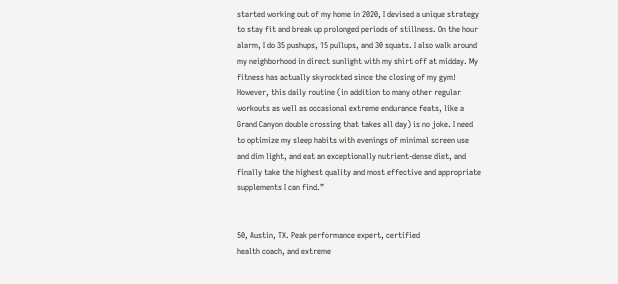started working out of my home in 2020, I devised a unique strategy
to stay fit and break up prolonged periods of stillness. On the hour
alarm, I do 35 pushups, 15 pullups, and 30 squats. I also walk around
my neighborhood in direct sunlight with my shirt off at midday. My
fitness has actually skyrockted since the closing of my gym!
However, this daily routine (in addition to many other regular
workouts as well as occasional extreme endurance feats, like a
Grand Canyon double crossing that takes all day) is no joke. I need
to optimize my sleep habits with evenings of minimal screen use
and dim light, and eat an exceptionally nutrient-dense diet, and
finally take the highest quality and most effective and appropriate
supplements I can find.”


50, Austin, TX. Peak performance expert, certified
health coach, and extreme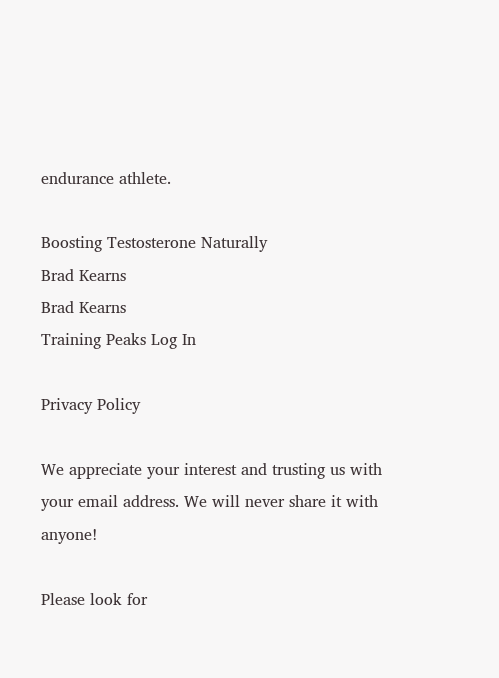endurance athlete.

Boosting Testosterone Naturally
Brad Kearns
Brad Kearns
Training Peaks Log In

Privacy Policy

We appreciate your interest and trusting us with your email address. We will never share it with anyone!

Please look for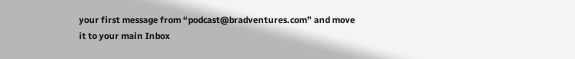your first message from “podcast@bradventures.com” and move it to your main Inbox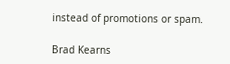instead of promotions or spam.

Brad Kearns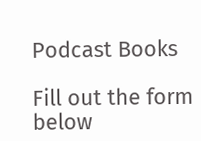Podcast Books

Fill out the form below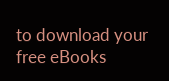to download your free eBooks